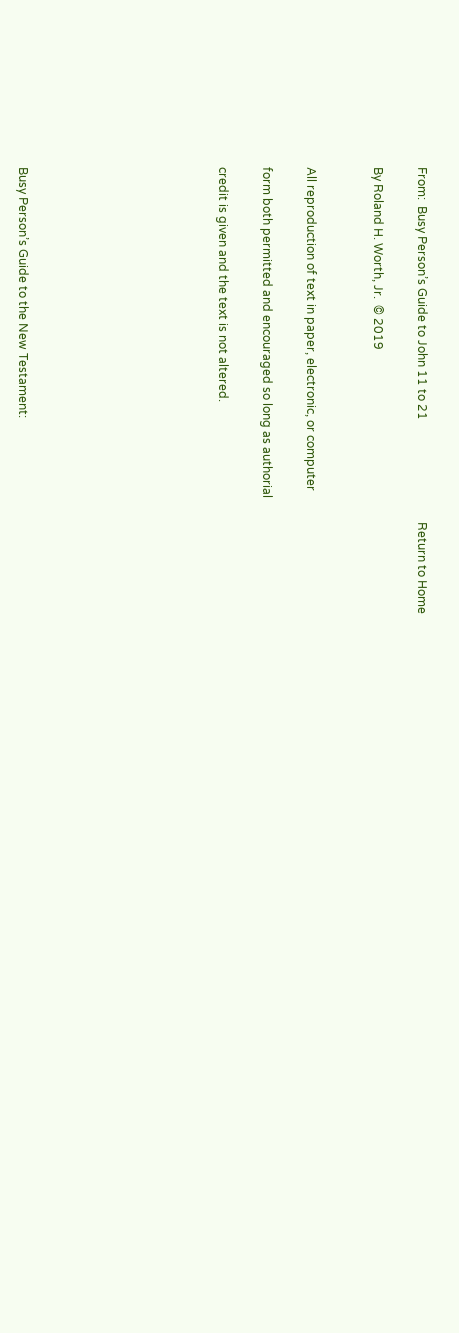From:  Busy Person’s Guide to John 11 to 21                                  Return to Home

By Roland H. Worth, Jr.  © 2019


All reproduction of text in paper, electronic, or computer

form both permitted and encouraged so long as authorial

credit is given and the text is not altered.








Busy Person’s Guide to the New Testament: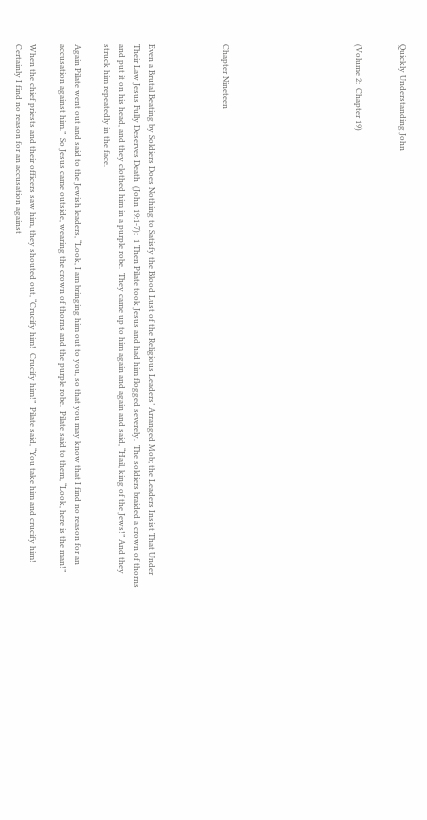Quickly Understanding John


(Volume 2:  Chapter 19)








Chapter Nineteen




Even a Brutal Beating by Soldiers Does Nothing to Satisfy the Blood Lust of the Religious Leaders’ Arranged Mob; the Leaders Insist That Under Their Law Jesus Fully Deserves Death  (John 19:1-7):  1 Then Pilate took Jesus and had him flogged severely.  The soldiers braided a crown of thorns and put it on his head, and they clothed him in a purple robe.  They came up to him again and again and said, “Hail, king of the Jews!” And they struck him repeatedly in the face.

Again Pilate went out and said to the Jewish leaders, “Look, I am bringing him out to you, so that you may know that I find no reason for an accusation against him.”  So Jesus came outside, wearing the crown of thorns and the purple robe.  Pilate said to them, “Look, here is the man!”

When the chief priests and their officers saw him, they shouted out, “Crucify him!  Crucify him!”  Pilate said, “You take him and crucify him!  Certainly I find no reason for an accusation against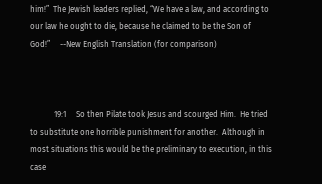him!”  The Jewish leaders replied, “We have a law, and according to our law he ought to die, because he claimed to be the Son of God!”     --New English Translation (for comparison)



            19:1     So then Pilate took Jesus and scourged Him.  He tried to substitute one horrible punishment for another.  Although in most situations this would be the preliminary to execution, in this case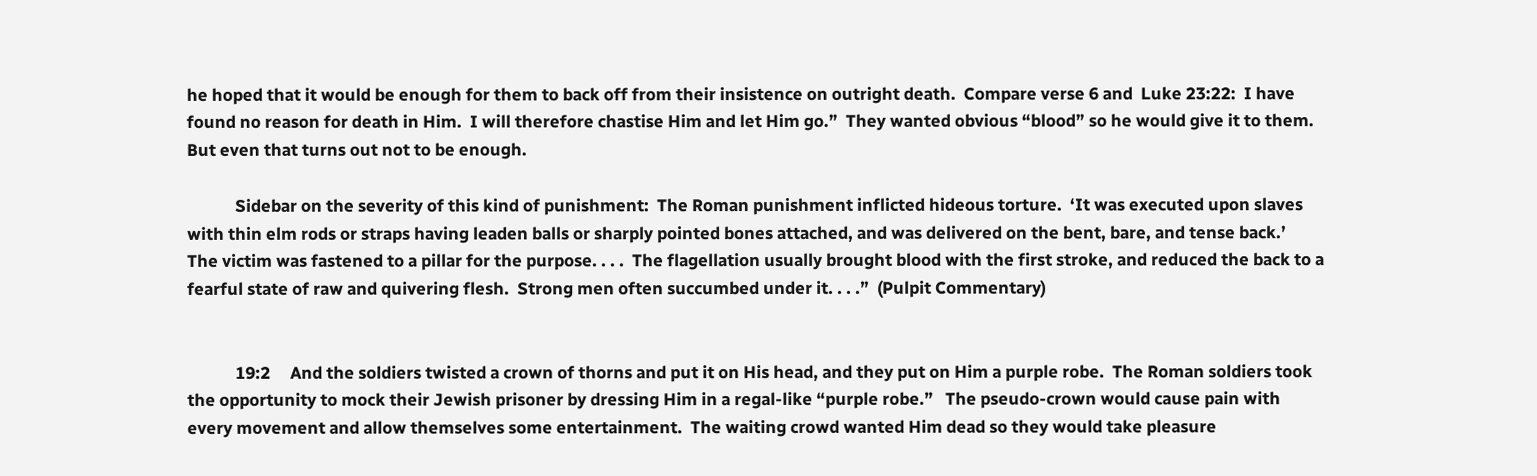he hoped that it would be enough for them to back off from their insistence on outright death.  Compare verse 6 and  Luke 23:22:  I have found no reason for death in Him.  I will therefore chastise Him and let Him go.”  They wanted obvious “blood” so he would give it to them.  But even that turns out not to be enough.

            Sidebar on the severity of this kind of punishment:  The Roman punishment inflicted hideous torture.  ‘It was executed upon slaves with thin elm rods or straps having leaden balls or sharply pointed bones attached, and was delivered on the bent, bare, and tense back.’  The victim was fastened to a pillar for the purpose. . . .  The flagellation usually brought blood with the first stroke, and reduced the back to a fearful state of raw and quivering flesh.  Strong men often succumbed under it. . . .”  (Pulpit Commentary)


            19:2     And the soldiers twisted a crown of thorns and put it on His head, and they put on Him a purple robe.  The Roman soldiers took the opportunity to mock their Jewish prisoner by dressing Him in a regal-like “purple robe.”   The pseudo-crown would cause pain with every movement and allow themselves some entertainment.  The waiting crowd wanted Him dead so they would take pleasure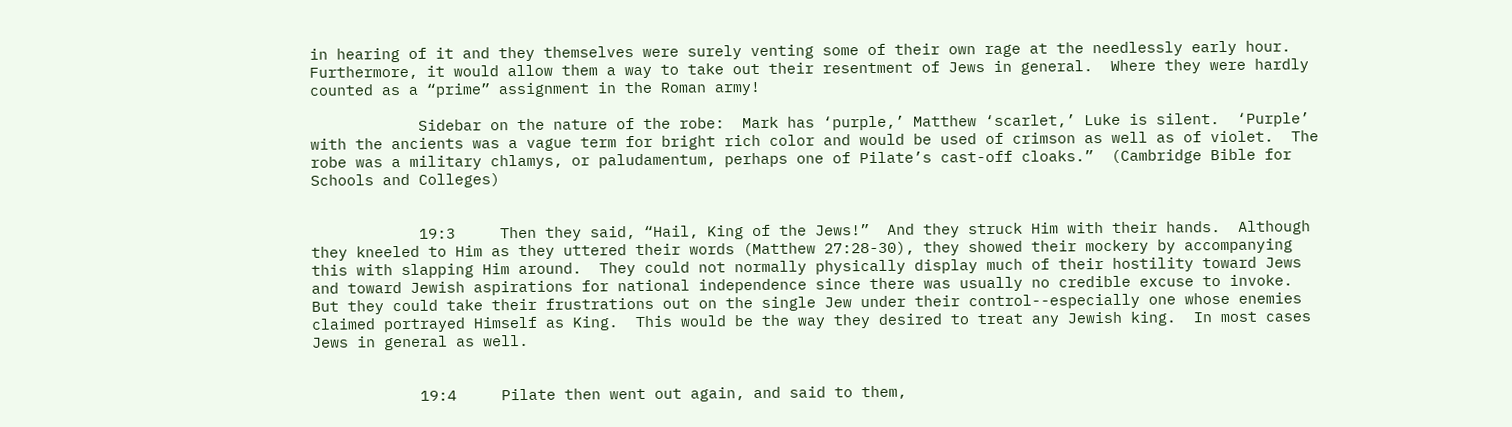in hearing of it and they themselves were surely venting some of their own rage at the needlessly early hour.  Furthermore, it would allow them a way to take out their resentment of Jews in general.  Where they were hardly counted as a “prime” assignment in the Roman army!

            Sidebar on the nature of the robe:  Mark has ‘purple,’ Matthew ‘scarlet,’ Luke is silent.  ‘Purple’ with the ancients was a vague term for bright rich color and would be used of crimson as well as of violet.  The robe was a military chlamys, or paludamentum, perhaps one of Pilate’s cast-off cloaks.”  (Cambridge Bible for Schools and Colleges)


            19:3     Then they said, “Hail, King of the Jews!”  And they struck Him with their hands.  Although they kneeled to Him as they uttered their words (Matthew 27:28-30), they showed their mockery by accompanying this with slapping Him around.  They could not normally physically display much of their hostility toward Jews and toward Jewish aspirations for national independence since there was usually no credible excuse to invoke.  But they could take their frustrations out on the single Jew under their control--especially one whose enemies claimed portrayed Himself as King.  This would be the way they desired to treat any Jewish king.  In most cases Jews in general as well.


            19:4     Pilate then went out again, and said to them,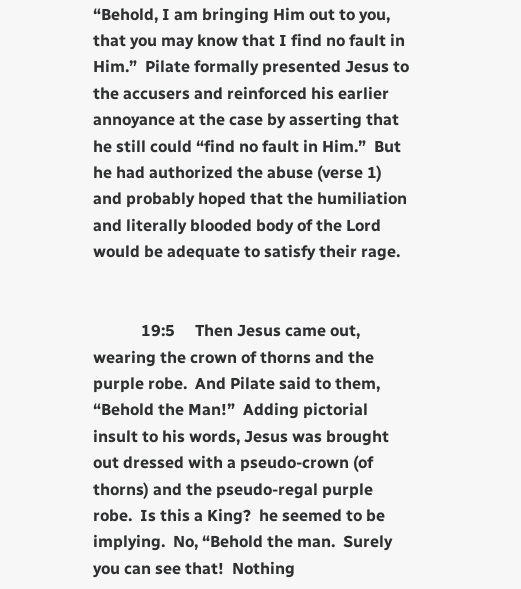“Behold, I am bringing Him out to you, that you may know that I find no fault in Him.”  Pilate formally presented Jesus to the accusers and reinforced his earlier annoyance at the case by asserting that he still could “find no fault in Him.”  But he had authorized the abuse (verse 1) and probably hoped that the humiliation and literally blooded body of the Lord would be adequate to satisfy their rage.


            19:5     Then Jesus came out, wearing the crown of thorns and the purple robe.  And Pilate said to them, “Behold the Man!”  Adding pictorial insult to his words, Jesus was brought out dressed with a pseudo-crown (of thorns) and the pseudo-regal purple robe.  Is this a King?  he seemed to be implying.  No, “Behold the man.  Surely you can see that!  Nothing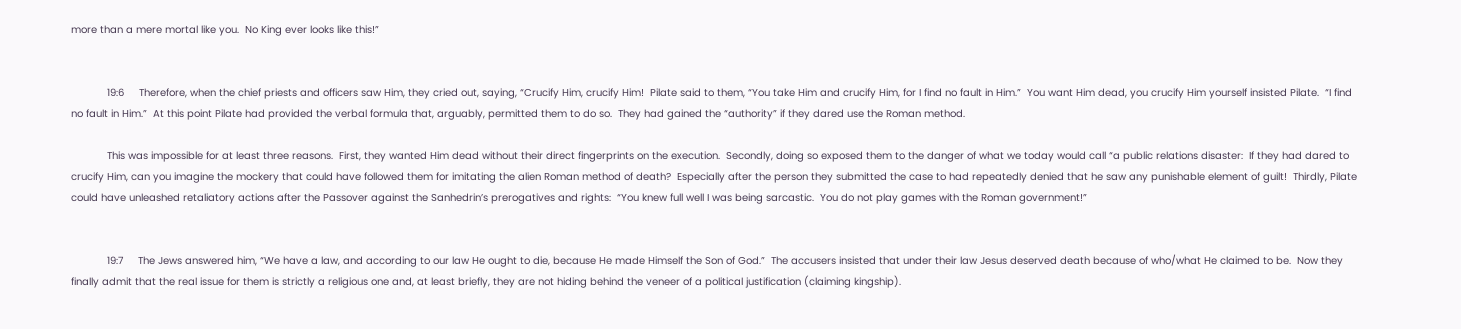more than a mere mortal like you.  No King ever looks like this!”


            19:6     Therefore, when the chief priests and officers saw Him, they cried out, saying, “Crucify Him, crucify Him!  Pilate said to them, “You take Him and crucify Him, for I find no fault in Him.”  You want Him dead, you crucify Him yourself insisted Pilate.  “I find no fault in Him.”  At this point Pilate had provided the verbal formula that, arguably, permitted them to do so.  They had gained the “authority” if they dared use the Roman method.

            This was impossible for at least three reasons.  First, they wanted Him dead without their direct fingerprints on the execution.  Secondly, doing so exposed them to the danger of what we today would call “a public relations disaster:  If they had dared to crucify Him, can you imagine the mockery that could have followed them for imitating the alien Roman method of death?  Especially after the person they submitted the case to had repeatedly denied that he saw any punishable element of guilt!  Thirdly, Pilate could have unleashed retaliatory actions after the Passover against the Sanhedrin’s prerogatives and rights:  “You knew full well I was being sarcastic.  You do not play games with the Roman government!”


            19:7     The Jews answered him, “We have a law, and according to our law He ought to die, because He made Himself the Son of God.”  The accusers insisted that under their law Jesus deserved death because of who/what He claimed to be.  Now they finally admit that the real issue for them is strictly a religious one and, at least briefly, they are not hiding behind the veneer of a political justification (claiming kingship).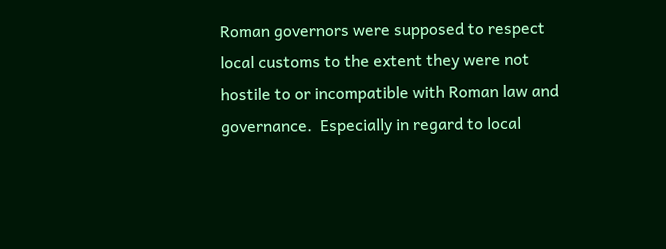Roman governors were supposed to respect local customs to the extent they were not hostile to or incompatible with Roman law and governance.  Especially in regard to local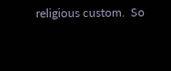religious custom.  So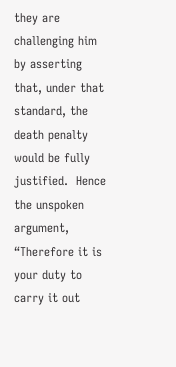they are challenging him by asserting that, under that standard, the death penalty would be fully justified.  Hence the unspoken argument, “Therefore it is your duty to carry it out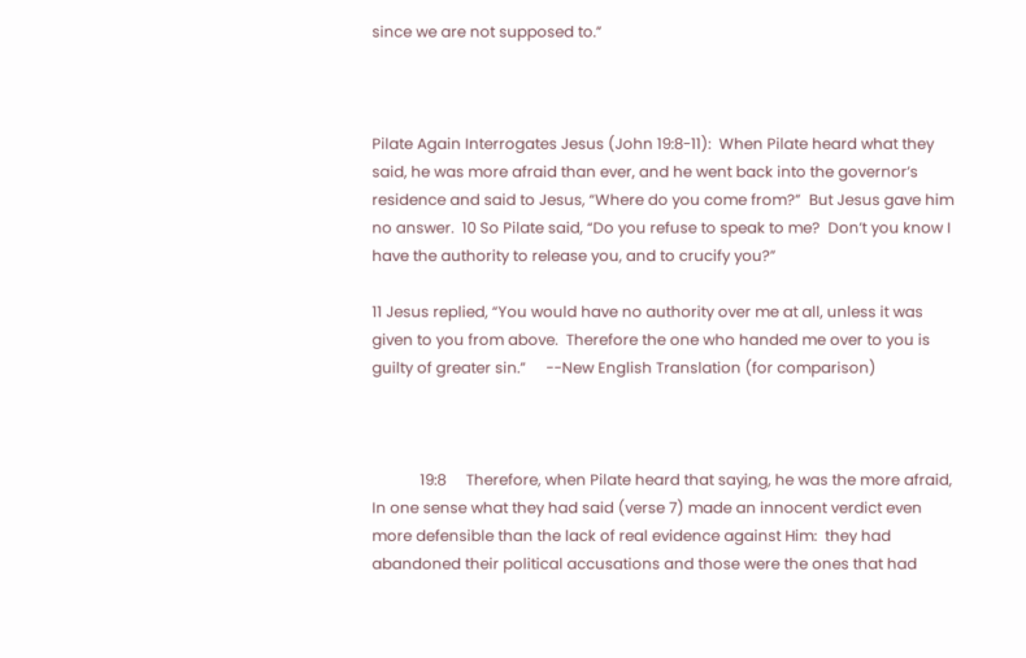since we are not supposed to.”



Pilate Again Interrogates Jesus (John 19:8-11):  When Pilate heard what they said, he was more afraid than ever, and he went back into the governor’s residence and said to Jesus, “Where do you come from?”  But Jesus gave him no answer.  10 So Pilate said, “Do you refuse to speak to me?  Don’t you know I have the authority to release you, and to crucify you?”

11 Jesus replied, “You would have no authority over me at all, unless it was given to you from above.  Therefore the one who handed me over to you is guilty of greater sin.”     --New English Translation (for comparison)



            19:8     Therefore, when Pilate heard that saying, he was the more afraid,   In one sense what they had said (verse 7) made an innocent verdict even more defensible than the lack of real evidence against Him:  they had abandoned their political accusations and those were the ones that had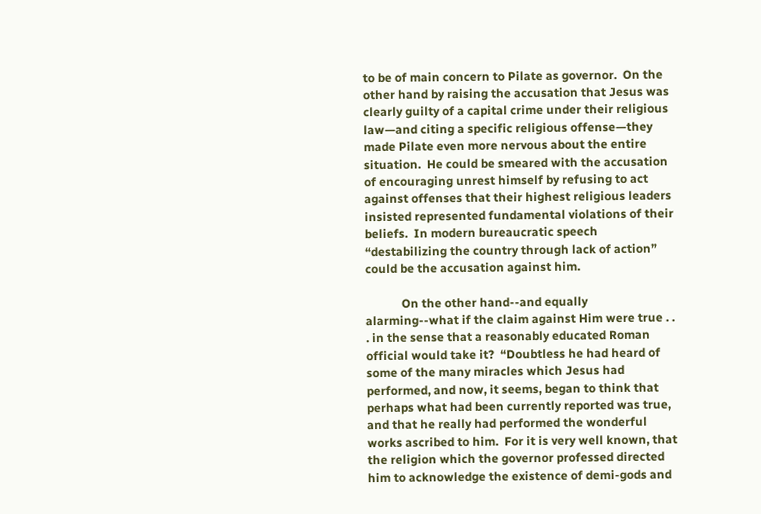to be of main concern to Pilate as governor.  On the other hand by raising the accusation that Jesus was clearly guilty of a capital crime under their religious law—and citing a specific religious offense—they made Pilate even more nervous about the entire situation.  He could be smeared with the accusation of encouraging unrest himself by refusing to act against offenses that their highest religious leaders insisted represented fundamental violations of their beliefs.  In modern bureaucratic speech “destabilizing the country through lack of action” could be the accusation against him.

            On the other hand--and equally alarming--what if the claim against Him were true . . . in the sense that a reasonably educated Roman official would take it?  “Doubtless he had heard of some of the many miracles which Jesus had performed, and now, it seems, began to think that perhaps what had been currently reported was true, and that he really had performed the wonderful works ascribed to him.  For it is very well known, that the religion which the governor professed directed him to acknowledge the existence of demi-gods and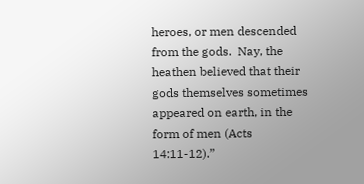heroes, or men descended from the gods.  Nay, the heathen believed that their gods themselves sometimes appeared on earth, in the form of men (Acts 14:11-12).”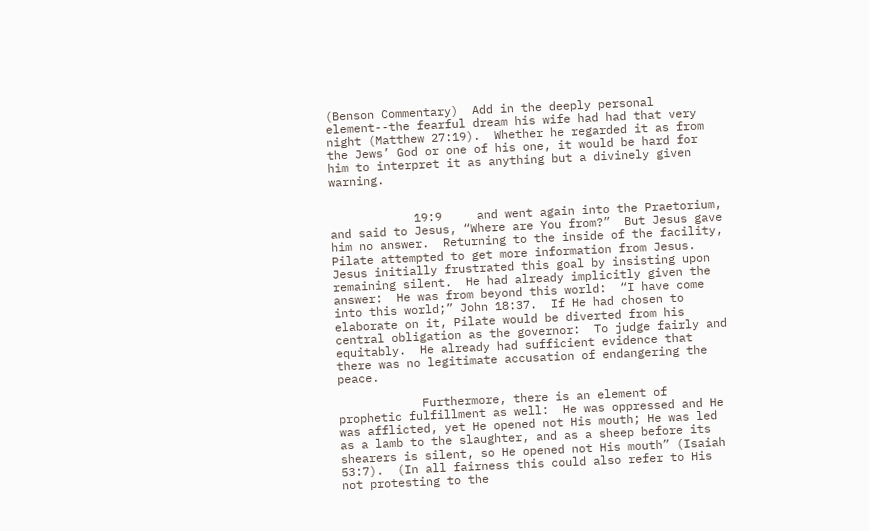(Benson Commentary)  Add in the deeply personal element--the fearful dream his wife had had that very night (Matthew 27:19).  Whether he regarded it as from the Jews’ God or one of his one, it would be hard for him to interpret it as anything but a divinely given warning.


            19:9     and went again into the Praetorium, and said to Jesus, “Where are You from?”  But Jesus gave him no answer.  Returning to the inside of the facility, Pilate attempted to get more information from Jesus.  Jesus initially frustrated this goal by insisting upon remaining silent.  He had already implicitly given the answer:  He was from beyond this world:  “I have come into this world;” John 18:37.  If He had chosen to elaborate on it, Pilate would be diverted from his central obligation as the governor:  To judge fairly and equitably.  He already had sufficient evidence that there was no legitimate accusation of endangering the peace.

            Furthermore, there is an element of prophetic fulfillment as well:  He was oppressed and He was afflicted, yet He opened not His mouth; He was led as a lamb to the slaughter, and as a sheep before its shearers is silent, so He opened not His mouth” (Isaiah 53:7).  (In all fairness this could also refer to His not protesting to the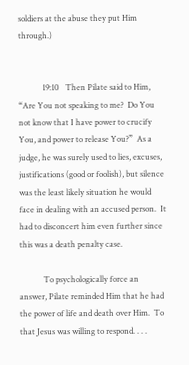soldiers at the abuse they put Him through.)


            19:10   Then Pilate said to Him, “Are You not speaking to me?  Do You not know that I have power to crucify You, and power to release You?”  As a judge, he was surely used to lies, excuses, justifications (good or foolish), but silence was the least likely situation he would face in dealing with an accused person.  It had to disconcert him even further since this was a death penalty case.

            To psychologically force an answer, Pilate reminded Him that he had the power of life and death over Him.  To that Jesus was willing to respond. . . .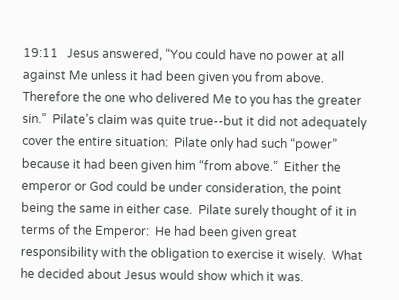19:11   Jesus answered, “You could have no power at all against Me unless it had been given you from above.  Therefore the one who delivered Me to you has the greater sin.”  Pilate’s claim was quite true--but it did not adequately cover the entire situation:  Pilate only had such “power” because it had been given him “from above.”  Either the emperor or God could be under consideration, the point being the same in either case.  Pilate surely thought of it in terms of the Emperor:  He had been given great responsibility with the obligation to exercise it wisely.  What he decided about Jesus would show which it was.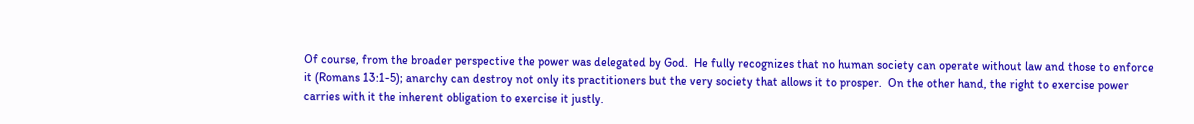Of course, from the broader perspective the power was delegated by God.  He fully recognizes that no human society can operate without law and those to enforce it (Romans 13:1-5); anarchy can destroy not only its practitioners but the very society that allows it to prosper.  On the other hand, the right to exercise power carries with it the inherent obligation to exercise it justly.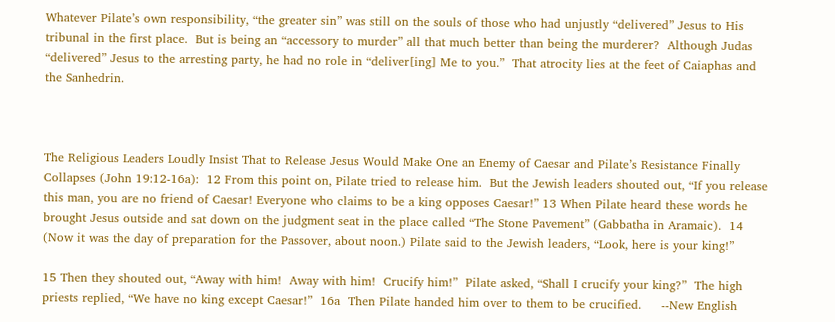Whatever Pilate’s own responsibility, “the greater sin” was still on the souls of those who had unjustly “delivered” Jesus to His tribunal in the first place.  But is being an “accessory to murder” all that much better than being the murderer?  Although Judas “delivered” Jesus to the arresting party, he had no role in “deliver[ing] Me to you.”  That atrocity lies at the feet of Caiaphas and the Sanhedrin.



The Religious Leaders Loudly Insist That to Release Jesus Would Make One an Enemy of Caesar and Pilate’s Resistance Finally Collapses (John 19:12-16a):  12 From this point on, Pilate tried to release him.  But the Jewish leaders shouted out, “If you release this man, you are no friend of Caesar! Everyone who claims to be a king opposes Caesar!” 13 When Pilate heard these words he brought Jesus outside and sat down on the judgment seat in the place called “The Stone Pavement” (Gabbatha in Aramaic).  14 (Now it was the day of preparation for the Passover, about noon.) Pilate said to the Jewish leaders, “Look, here is your king!”

15 Then they shouted out, “Away with him!  Away with him!  Crucify him!”  Pilate asked, “Shall I crucify your king?”  The high priests replied, “We have no king except Caesar!”  16a  Then Pilate handed him over to them to be crucified.     --New English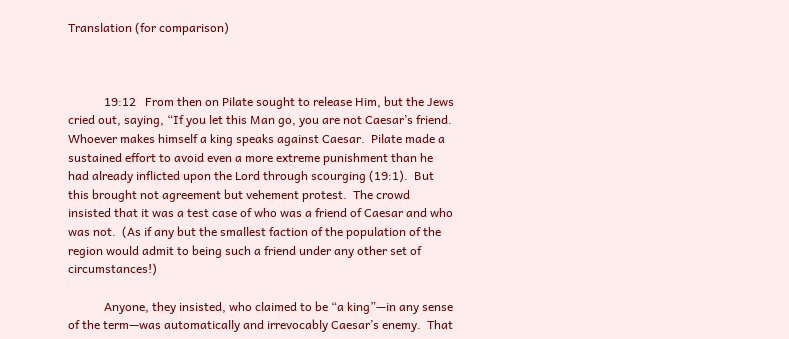Translation (for comparison)



            19:12   From then on Pilate sought to release Him, but the Jews cried out, saying, “If you let this Man go, you are not Caesar’s friend.  Whoever makes himself a king speaks against Caesar.  Pilate made a sustained effort to avoid even a more extreme punishment than he had already inflicted upon the Lord through scourging (19:1).  But this brought not agreement but vehement protest.  The crowd insisted that it was a test case of who was a friend of Caesar and who was not.  (As if any but the smallest faction of the population of the region would admit to being such a friend under any other set of circumstances!)

            Anyone, they insisted, who claimed to be “a king”—in any sense of the term—was automatically and irrevocably Caesar’s enemy.  That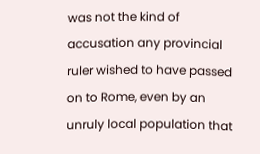was not the kind of accusation any provincial ruler wished to have passed on to Rome, even by an unruly local population that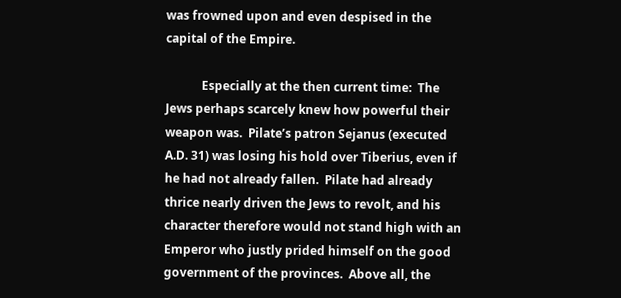was frowned upon and even despised in the capital of the Empire.

            Especially at the then current time:  The Jews perhaps scarcely knew how powerful their weapon was.  Pilate’s patron Sejanus (executed A.D. 31) was losing his hold over Tiberius, even if he had not already fallen.  Pilate had already thrice nearly driven the Jews to revolt, and his character therefore would not stand high with an Emperor who justly prided himself on the good government of the provinces.  Above all, the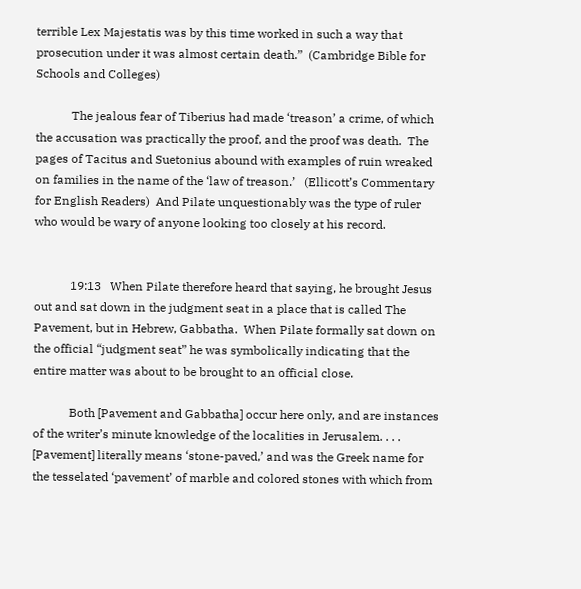terrible Lex Majestatis was by this time worked in such a way that prosecution under it was almost certain death.”  (Cambridge Bible for Schools and Colleges)

            The jealous fear of Tiberius had made ‘treason’ a crime, of which the accusation was practically the proof, and the proof was death.  The pages of Tacitus and Suetonius abound with examples of ruin wreaked on families in the name of the ‘law of treason.’   (Ellicott’s Commentary for English Readers)  And Pilate unquestionably was the type of ruler who would be wary of anyone looking too closely at his record.


            19:13   When Pilate therefore heard that saying, he brought Jesus out and sat down in the judgment seat in a place that is called The Pavement, but in Hebrew, Gabbatha.  When Pilate formally sat down on the official “judgment seat” he was symbolically indicating that the entire matter was about to be brought to an official close.

            Both [Pavement and Gabbatha] occur here only, and are instances of the writer’s minute knowledge of the localities in Jerusalem. . . .   [Pavement] literally means ‘stone-paved,’ and was the Greek name for the tesselated ‘pavement’ of marble and colored stones with which from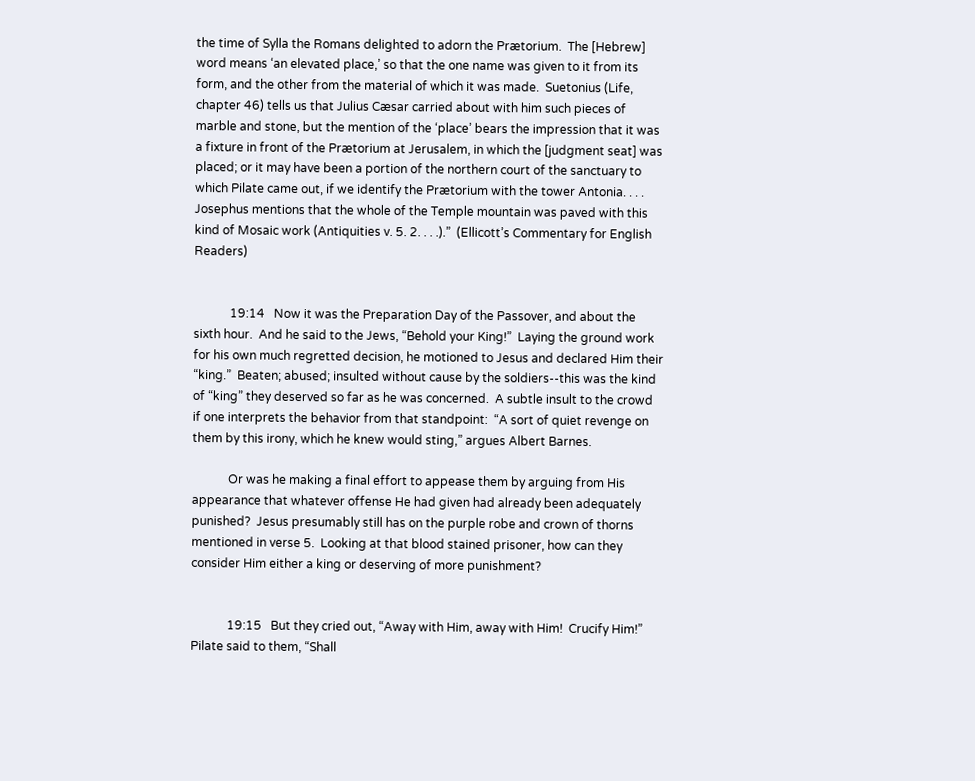the time of Sylla the Romans delighted to adorn the Prætorium.  The [Hebrew] word means ‘an elevated place,’ so that the one name was given to it from its form, and the other from the material of which it was made.  Suetonius (Life, chapter 46) tells us that Julius Cæsar carried about with him such pieces of marble and stone, but the mention of the ‘place’ bears the impression that it was a fixture in front of the Prætorium at Jerusalem, in which the [judgment seat] was placed; or it may have been a portion of the northern court of the sanctuary to which Pilate came out, if we identify the Prætorium with the tower Antonia. . . .  Josephus mentions that the whole of the Temple mountain was paved with this kind of Mosaic work (Antiquities v. 5. 2. . . .).”  (Ellicott’s Commentary for English Readers)


            19:14   Now it was the Preparation Day of the Passover, and about the sixth hour.  And he said to the Jews, “Behold your King!”  Laying the ground work for his own much regretted decision, he motioned to Jesus and declared Him their “king.”  Beaten; abused; insulted without cause by the soldiers--this was the kind of “king” they deserved so far as he was concerned.  A subtle insult to the crowd if one interprets the behavior from that standpoint:  “A sort of quiet revenge on them by this irony, which he knew would sting,” argues Albert Barnes.

            Or was he making a final effort to appease them by arguing from His appearance that whatever offense He had given had already been adequately punished?  Jesus presumably still has on the purple robe and crown of thorns mentioned in verse 5.  Looking at that blood stained prisoner, how can they consider Him either a king or deserving of more punishment?


            19:15   But they cried out, “Away with Him, away with Him!  Crucify Him!”  Pilate said to them, “Shall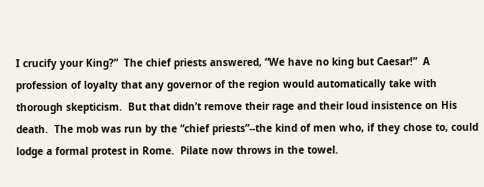I crucify your King?”  The chief priests answered, “We have no king but Caesar!”  A profession of loyalty that any governor of the region would automatically take with thorough skepticism.  But that didn’t remove their rage and their loud insistence on His death.  The mob was run by the “chief priests”--the kind of men who, if they chose to, could lodge a formal protest in Rome.  Pilate now throws in the towel.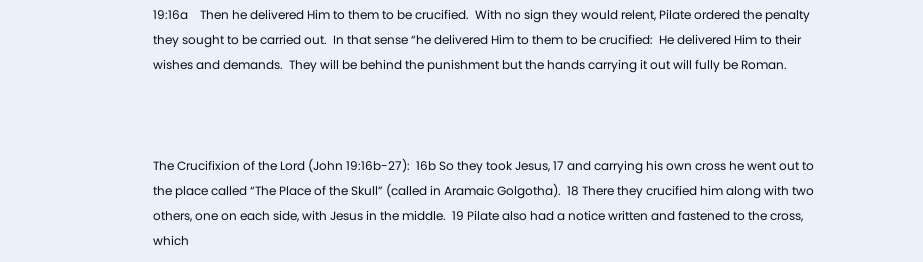19:16a    Then he delivered Him to them to be crucified.  With no sign they would relent, Pilate ordered the penalty they sought to be carried out.  In that sense “he delivered Him to them to be crucified:  He delivered Him to their wishes and demands.  They will be behind the punishment but the hands carrying it out will fully be Roman.



The Crucifixion of the Lord (John 19:16b-27):  16b So they took Jesus, 17 and carrying his own cross he went out to the place called “The Place of the Skull” (called in Aramaic Golgotha).  18 There they crucified him along with two others, one on each side, with Jesus in the middle.  19 Pilate also had a notice written and fastened to the cross, which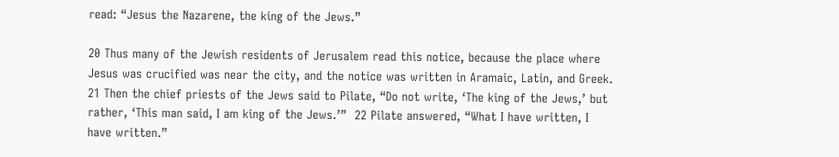read: “Jesus the Nazarene, the king of the Jews.”

20 Thus many of the Jewish residents of Jerusalem read this notice, because the place where Jesus was crucified was near the city, and the notice was written in Aramaic, Latin, and Greek.  21 Then the chief priests of the Jews said to Pilate, “Do not write, ‘The king of the Jews,’ but rather, ‘This man said, I am king of the Jews.’”  22 Pilate answered, “What I have written, I have written.”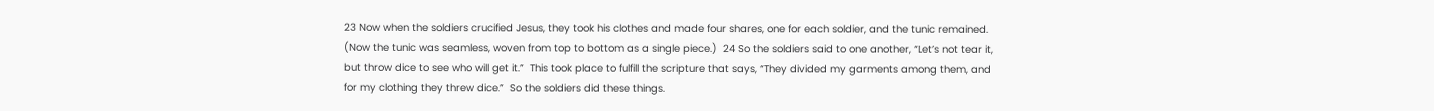23 Now when the soldiers crucified Jesus, they took his clothes and made four shares, one for each soldier, and the tunic remained.  (Now the tunic was seamless, woven from top to bottom as a single piece.)  24 So the soldiers said to one another, “Let’s not tear it, but throw dice to see who will get it.”  This took place to fulfill the scripture that says, “They divided my garments among them, and for my clothing they threw dice.”  So the soldiers did these things.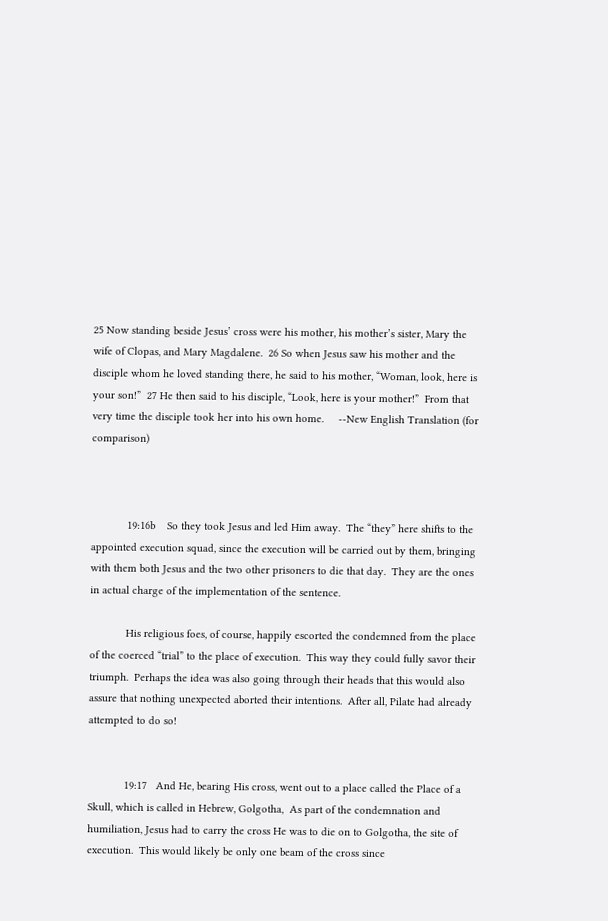25 Now standing beside Jesus’ cross were his mother, his mother’s sister, Mary the wife of Clopas, and Mary Magdalene.  26 So when Jesus saw his mother and the disciple whom he loved standing there, he said to his mother, “Woman, look, here is your son!”  27 He then said to his disciple, “Look, here is your mother!”  From that very time the disciple took her into his own home.     --New English Translation (for comparison)



            19:16b    So they took Jesus and led Him away.  The “they” here shifts to the appointed execution squad, since the execution will be carried out by them, bringing with them both Jesus and the two other prisoners to die that day.  They are the ones in actual charge of the implementation of the sentence.

            His religious foes, of course, happily escorted the condemned from the place of the coerced “trial” to the place of execution.  This way they could fully savor their triumph.  Perhaps the idea was also going through their heads that this would also assure that nothing unexpected aborted their intentions.  After all, Pilate had already attempted to do so!


            19:17   And He, bearing His cross, went out to a place called the Place of a Skull, which is called in Hebrew, Golgotha,  As part of the condemnation and humiliation, Jesus had to carry the cross He was to die on to Golgotha, the site of execution.  This would likely be only one beam of the cross since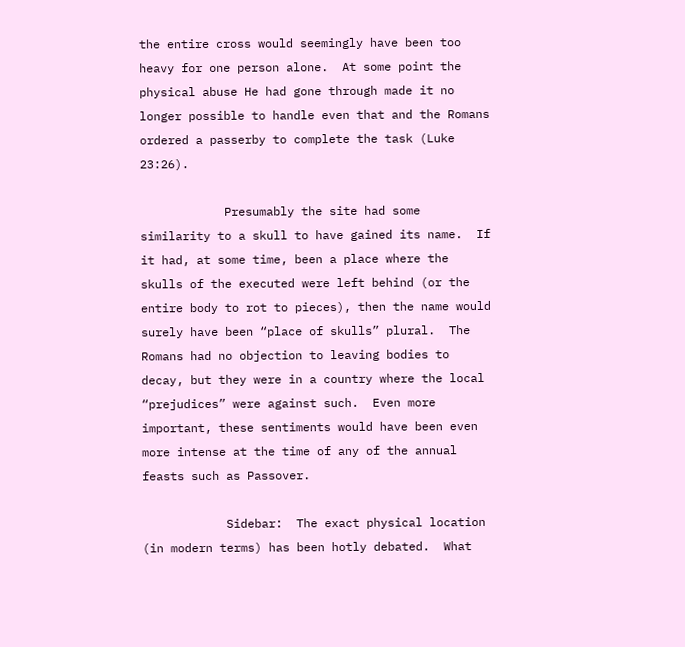the entire cross would seemingly have been too heavy for one person alone.  At some point the physical abuse He had gone through made it no longer possible to handle even that and the Romans ordered a passerby to complete the task (Luke 23:26).

            Presumably the site had some similarity to a skull to have gained its name.  If it had, at some time, been a place where the skulls of the executed were left behind (or the entire body to rot to pieces), then the name would surely have been “place of skulls” plural.  The Romans had no objection to leaving bodies to decay, but they were in a country where the local “prejudices” were against such.  Even more important, these sentiments would have been even more intense at the time of any of the annual feasts such as Passover.

            Sidebar:  The exact physical location (in modern terms) has been hotly debated.  What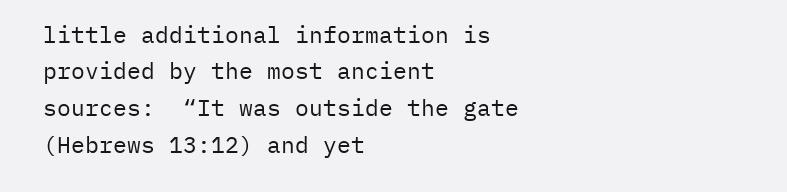little additional information is provided by the most ancient sources:  “It was outside the gate (Hebrews 13:12) and yet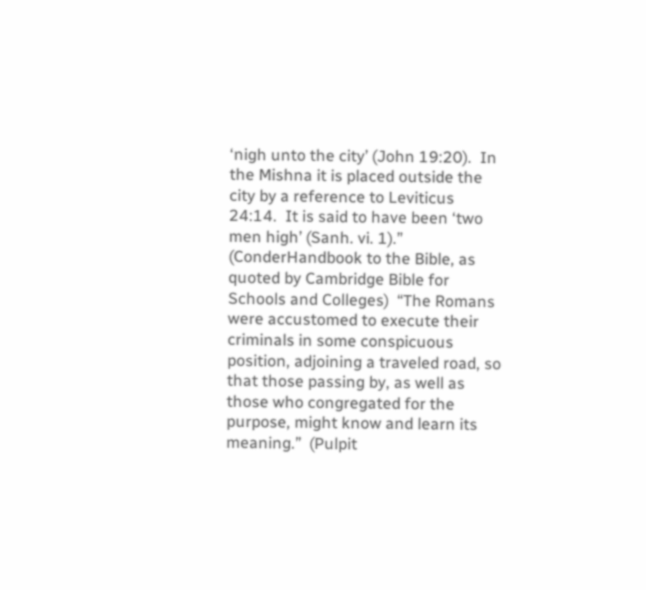‘nigh unto the city’ (John 19:20).  In the Mishna it is placed outside the city by a reference to Leviticus 24:14.  It is said to have been ‘two men high’ (Sanh. vi. 1).”  (ConderHandbook to the Bible, as quoted by Cambridge Bible for Schools and Colleges)  “The Romans were accustomed to execute their criminals in some conspicuous position, adjoining a traveled road, so that those passing by, as well as those who congregated for the purpose, might know and learn its meaning.”  (Pulpit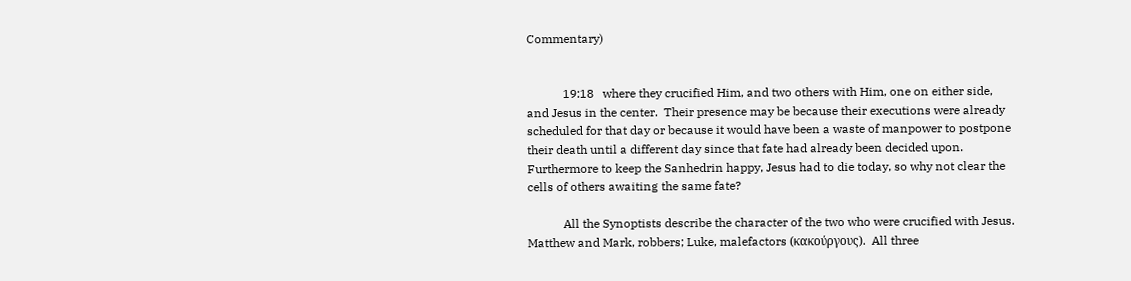Commentary)


            19:18   where they crucified Him, and two others with Him, one on either side, and Jesus in the center.  Their presence may be because their executions were already scheduled for that day or because it would have been a waste of manpower to postpone their death until a different day since that fate had already been decided upon.  Furthermore to keep the Sanhedrin happy, Jesus had to die today, so why not clear the cells of others awaiting the same fate?

            All the Synoptists describe the character of the two who were crucified with Jesus.  Matthew and Mark, robbers; Luke, malefactors (κακούργους).  All three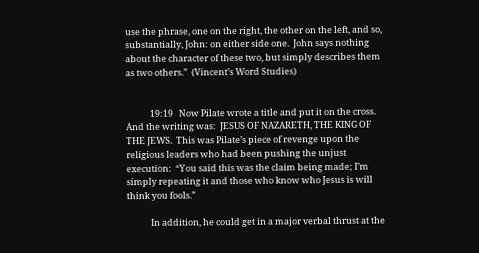use the phrase, one on the right, the other on the left, and so, substantially, John: on either side one.  John says nothing about the character of these two, but simply describes them as two others.”  (Vincent’s Word Studies)


            19:19   Now Pilate wrote a title and put it on the cross.  And the writing was:  JESUS OF NAZARETH, THE KING OF THE JEWS.  This was Pilate’s piece of revenge upon the religious leaders who had been pushing the unjust execution:  “You said this was the claim being made; I’m simply repeating it and those who know who Jesus is will think you fools.”

            In addition, he could get in a major verbal thrust at the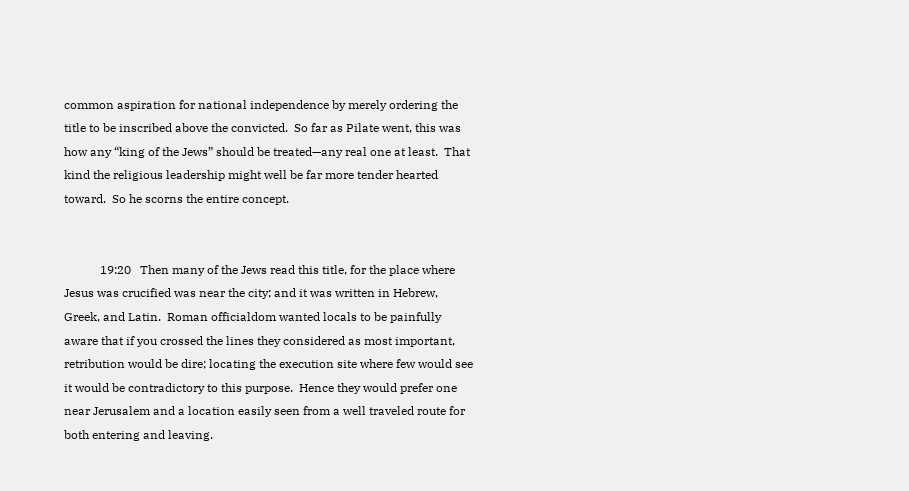common aspiration for national independence by merely ordering the title to be inscribed above the convicted.  So far as Pilate went, this was how any “king of the Jews” should be treated—any real one at least.  That kind the religious leadership might well be far more tender hearted toward.  So he scorns the entire concept.


            19:20   Then many of the Jews read this title, for the place where Jesus was crucified was near the city; and it was written in Hebrew, Greek, and Latin.  Roman officialdom wanted locals to be painfully aware that if you crossed the lines they considered as most important, retribution would be dire; locating the execution site where few would see it would be contradictory to this purpose.  Hence they would prefer one near Jerusalem and a location easily seen from a well traveled route for both entering and leaving.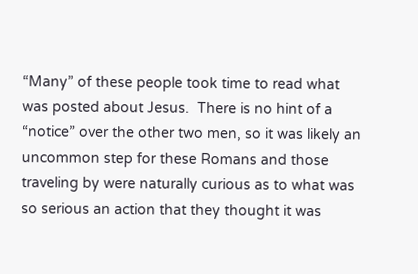“Many” of these people took time to read what was posted about Jesus.  There is no hint of a “notice” over the other two men, so it was likely an uncommon step for these Romans and those traveling by were naturally curious as to what was so serious an action that they thought it was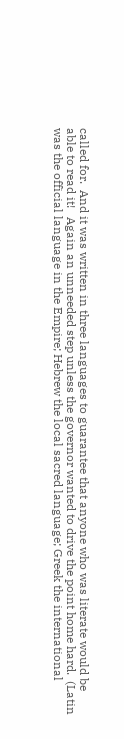called for.  And it was written in three languages to guarantee that anyone who was literate would be able to read it!   Again an unneeded step unless the governor wanted to drive the point home hard.  (Latin was the official language in the Empire; Hebrew the local sacred language; Greek the international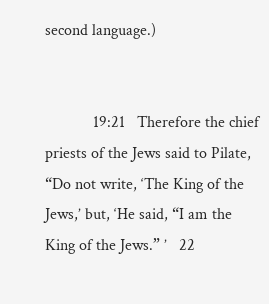second language.)


            19:21   Therefore the chief priests of the Jews said to Pilate, “Do not write, ‘The King of the Jews,’ but, ‘He said, “I am the King of the Jews.” ’   22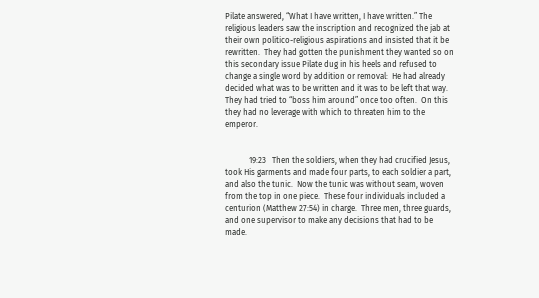Pilate answered, “What I have written, I have written.” The religious leaders saw the inscription and recognized the jab at their own politico-religious aspirations and insisted that it be rewritten.  They had gotten the punishment they wanted so on this secondary issue Pilate dug in his heels and refused to change a single word by addition or removal:  He had already decided what was to be written and it was to be left that way.  They had tried to “boss him around” once too often.  On this they had no leverage with which to threaten him to the emperor.


            19:23   Then the soldiers, when they had crucified Jesus, took His garments and made four parts, to each soldier a part, and also the tunic.  Now the tunic was without seam, woven from the top in one piece.  These four individuals included a centurion (Matthew 27:54) in charge.  Three men, three guards, and one supervisor to make any decisions that had to be made.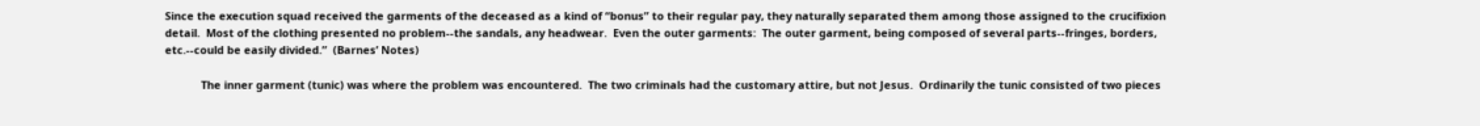Since the execution squad received the garments of the deceased as a kind of “bonus” to their regular pay, they naturally separated them among those assigned to the crucifixion detail.  Most of the clothing presented no problem--the sandals, any headwear.  Even the outer garments:  The outer garment, being composed of several parts--fringes, borders, etc.--could be easily divided.”  (Barnes’ Notes)

            The inner garment (tunic) was where the problem was encountered.  The two criminals had the customary attire, but not Jesus.  Ordinarily the tunic consisted of two pieces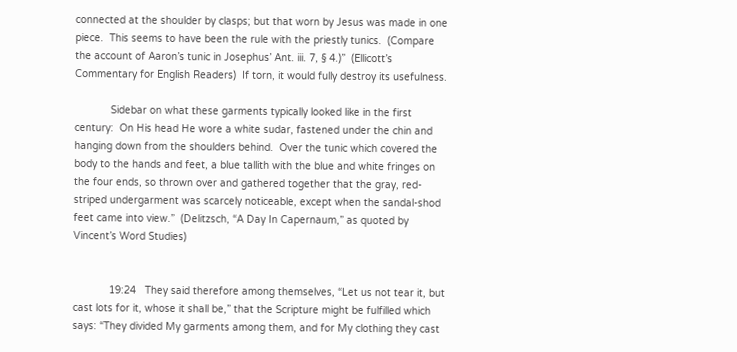connected at the shoulder by clasps; but that worn by Jesus was made in one piece.  This seems to have been the rule with the priestly tunics.  (Compare the account of Aaron’s tunic in Josephus’ Ant. iii. 7, § 4.)”  (Ellicott’s Commentary for English Readers)  If torn, it would fully destroy its usefulness.

            Sidebar on what these garments typically looked like in the first century:  On His head He wore a white sudar, fastened under the chin and hanging down from the shoulders behind.  Over the tunic which covered the body to the hands and feet, a blue tallith with the blue and white fringes on the four ends, so thrown over and gathered together that the gray, red-striped undergarment was scarcely noticeable, except when the sandal-shod feet came into view.”  (Delitzsch, “A Day In Capernaum,” as quoted by Vincent’s Word Studies)


            19:24   They said therefore among themselves, “Let us not tear it, but cast lots for it, whose it shall be,” that the Scripture might be fulfilled which says: “They divided My garments among them, and for My clothing they cast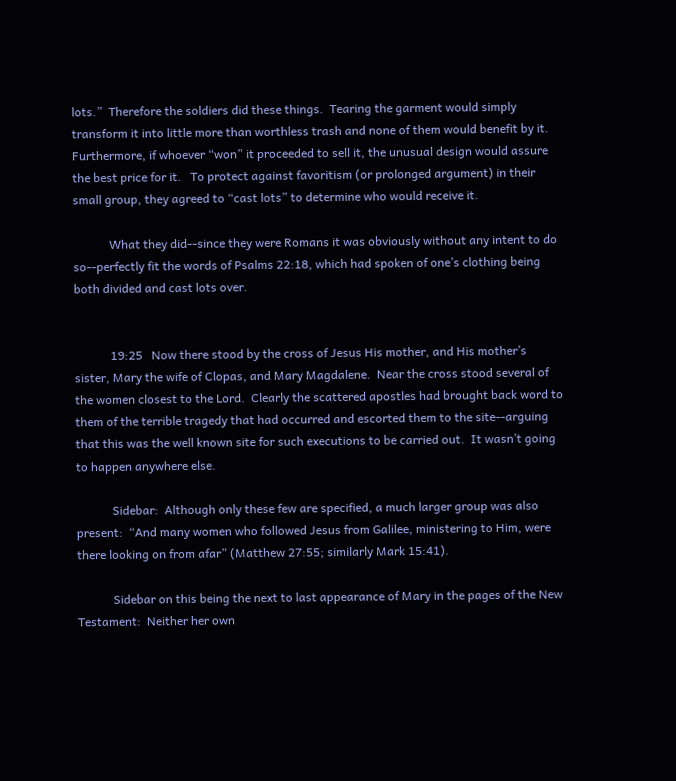lots.”  Therefore the soldiers did these things.  Tearing the garment would simply transform it into little more than worthless trash and none of them would benefit by it.  Furthermore, if whoever “won” it proceeded to sell it, the unusual design would assure the best price for it.   To protect against favoritism (or prolonged argument) in their small group, they agreed to “cast lots” to determine who would receive it.

            What they did--since they were Romans it was obviously without any intent to do so--perfectly fit the words of Psalms 22:18, which had spoken of one’s clothing being both divided and cast lots over.


            19:25   Now there stood by the cross of Jesus His mother, and His mother’s sister, Mary the wife of Clopas, and Mary Magdalene.  Near the cross stood several of the women closest to the Lord.  Clearly the scattered apostles had brought back word to them of the terrible tragedy that had occurred and escorted them to the site--arguing that this was the well known site for such executions to be carried out.  It wasn’t going to happen anywhere else.

            Sidebar:  Although only these few are specified, a much larger group was also present:  “And many women who followed Jesus from Galilee, ministering to Him, were there looking on from afar” (Matthew 27:55; similarly Mark 15:41).

            Sidebar on this being the next to last appearance of Mary in the pages of the New Testament:  Neither her own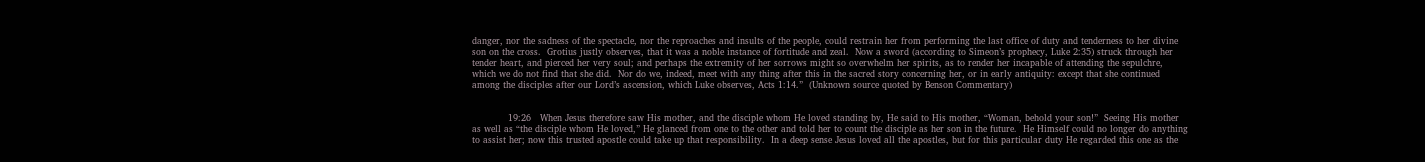danger, nor the sadness of the spectacle, nor the reproaches and insults of the people, could restrain her from performing the last office of duty and tenderness to her divine son on the cross.  Grotius justly observes, that it was a noble instance of fortitude and zeal.  Now a sword (according to Simeon’s prophecy, Luke 2:35) struck through her tender heart, and pierced her very soul; and perhaps the extremity of her sorrows might so overwhelm her spirits, as to render her incapable of attending the sepulchre, which we do not find that she did.  Nor do we, indeed, meet with any thing after this in the sacred story concerning her, or in early antiquity: except that she continued among the disciples after our Lord’s ascension, which Luke observes, Acts 1:14.”  (Unknown source quoted by Benson Commentary)


            19:26   When Jesus therefore saw His mother, and the disciple whom He loved standing by, He said to His mother, “Woman, behold your son!”  Seeing His mother as well as “the disciple whom He loved,” He glanced from one to the other and told her to count the disciple as her son in the future.  He Himself could no longer do anything to assist her; now this trusted apostle could take up that responsibility.  In a deep sense Jesus loved all the apostles, but for this particular duty He regarded this one as the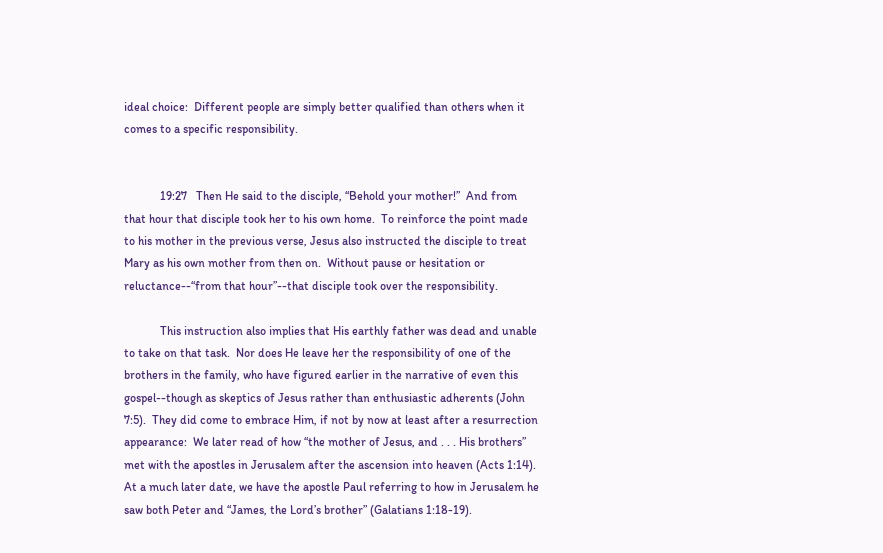ideal choice:  Different people are simply better qualified than others when it comes to a specific responsibility.


            19:27   Then He said to the disciple, “Behold your mother!”  And from that hour that disciple took her to his own home.  To reinforce the point made to his mother in the previous verse, Jesus also instructed the disciple to treat Mary as his own mother from then on.  Without pause or hesitation or reluctance--“from that hour”--that disciple took over the responsibility.

            This instruction also implies that His earthly father was dead and unable to take on that task.  Nor does He leave her the responsibility of one of the brothers in the family, who have figured earlier in the narrative of even this gospel--though as skeptics of Jesus rather than enthusiastic adherents (John 7:5).  They did come to embrace Him, if not by now at least after a resurrection appearance:  We later read of how “the mother of Jesus, and . . . His brothers” met with the apostles in Jerusalem after the ascension into heaven (Acts 1:14).  At a much later date, we have the apostle Paul referring to how in Jerusalem he saw both Peter and “James, the Lord’s brother” (Galatians 1:18-19).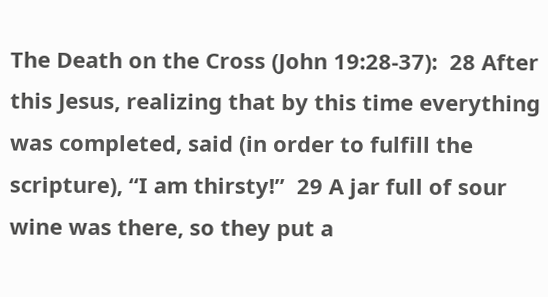The Death on the Cross (John 19:28-37):  28 After this Jesus, realizing that by this time everything was completed, said (in order to fulfill the scripture), “I am thirsty!”  29 A jar full of sour wine was there, so they put a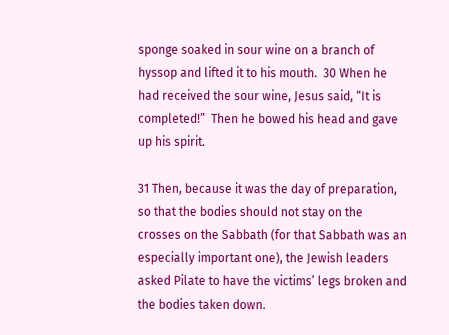sponge soaked in sour wine on a branch of hyssop and lifted it to his mouth.  30 When he had received the sour wine, Jesus said, “It is completed!”  Then he bowed his head and gave up his spirit.

31 Then, because it was the day of preparation, so that the bodies should not stay on the crosses on the Sabbath (for that Sabbath was an especially important one), the Jewish leaders asked Pilate to have the victims’ legs broken and the bodies taken down.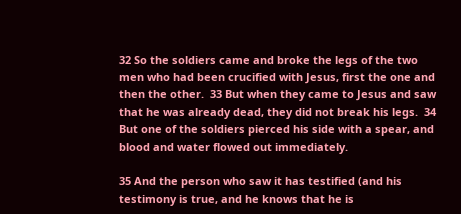32 So the soldiers came and broke the legs of the two men who had been crucified with Jesus, first the one and then the other.  33 But when they came to Jesus and saw that he was already dead, they did not break his legs.  34 But one of the soldiers pierced his side with a spear, and blood and water flowed out immediately.

35 And the person who saw it has testified (and his testimony is true, and he knows that he is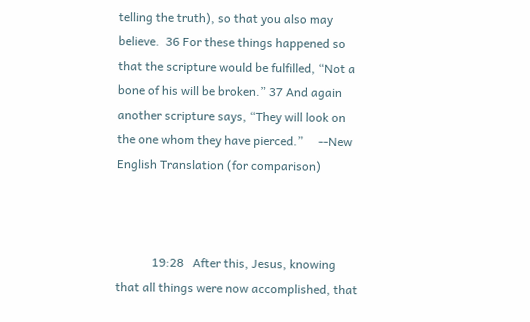telling the truth), so that you also may believe.  36 For these things happened so that the scripture would be fulfilled, “Not a bone of his will be broken.” 37 And again another scripture says, “They will look on the one whom they have pierced.”     --New English Translation (for comparison)



            19:28   After this, Jesus, knowing that all things were now accomplished, that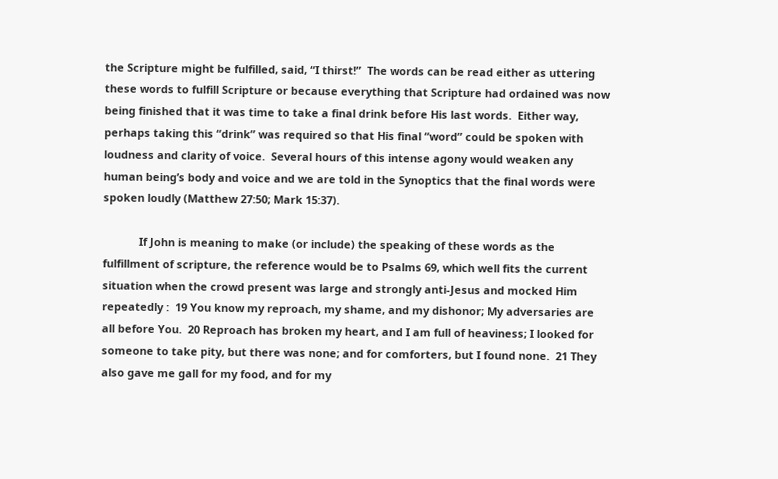the Scripture might be fulfilled, said, “I thirst!”  The words can be read either as uttering these words to fulfill Scripture or because everything that Scripture had ordained was now being finished that it was time to take a final drink before His last words.  Either way, perhaps taking this “drink” was required so that His final “word” could be spoken with loudness and clarity of voice.  Several hours of this intense agony would weaken any human being’s body and voice and we are told in the Synoptics that the final words were spoken loudly (Matthew 27:50; Mark 15:37).

            If John is meaning to make (or include) the speaking of these words as the fulfillment of scripture, the reference would be to Psalms 69, which well fits the current situation when the crowd present was large and strongly anti-Jesus and mocked Him repeatedly :  19 You know my reproach, my shame, and my dishonor; My adversaries are all before You.  20 Reproach has broken my heart, and I am full of heaviness; I looked for someone to take pity, but there was none; and for comforters, but I found none.  21 They also gave me gall for my food, and for my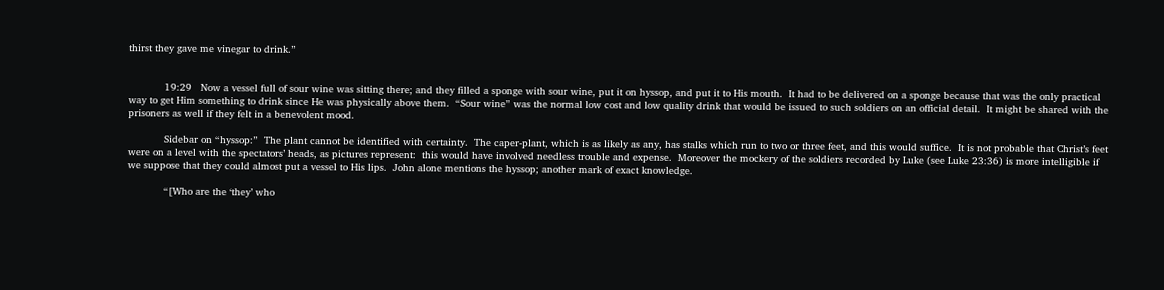thirst they gave me vinegar to drink.”


            19:29   Now a vessel full of sour wine was sitting there; and they filled a sponge with sour wine, put it on hyssop, and put it to His mouth.  It had to be delivered on a sponge because that was the only practical way to get Him something to drink since He was physically above them.  “Sour wine” was the normal low cost and low quality drink that would be issued to such soldiers on an official detail.  It might be shared with the prisoners as well if they felt in a benevolent mood.

            Sidebar on “hyssop:”  The plant cannot be identified with certainty.  The caper-plant, which is as likely as any, has stalks which run to two or three feet, and this would suffice.  It is not probable that Christ’s feet were on a level with the spectators’ heads, as pictures represent:  this would have involved needless trouble and expense.  Moreover the mockery of the soldiers recorded by Luke (see Luke 23:36) is more intelligible if we suppose that they could almost put a vessel to His lips.  John alone mentions the hyssop; another mark of exact knowledge.

            “[Who are the ‘they’ who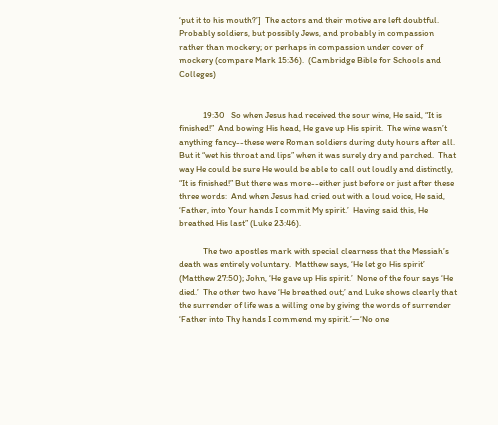‘put it to his mouth?’]  The actors and their motive are left doubtful.  Probably soldiers, but possibly Jews, and probably in compassion rather than mockery; or perhaps in compassion under cover of mockery (compare Mark 15:36).  (Cambridge Bible for Schools and Colleges)


            19:30   So when Jesus had received the sour wine, He said, “It is finished!”  And bowing His head, He gave up His spirit.  The wine wasn’t anything fancy--these were Roman soldiers during duty hours after all.  But it “wet his throat and lips” when it was surely dry and parched.  That way He could be sure He would be able to call out loudly and distinctly, “It is finished!” But there was more--either just before or just after these three words:  And when Jesus had cried out with a loud voice, He said, ‘Father, into Your hands I commit My spirit.’  Having said this, He breathed His last” (Luke 23:46).

            The two apostles mark with special clearness that the Messiah’s death was entirely voluntary.  Matthew says, ‘He let go His spirit’ (Matthew 27:50); John, ‘He gave up His spirit.’  None of the four says ‘He died.’  The other two have ‘He breathed out;’ and Luke shows clearly that the surrender of life was a willing one by giving the words of surrender ‘Father into Thy hands I commend my spirit.’—‘No one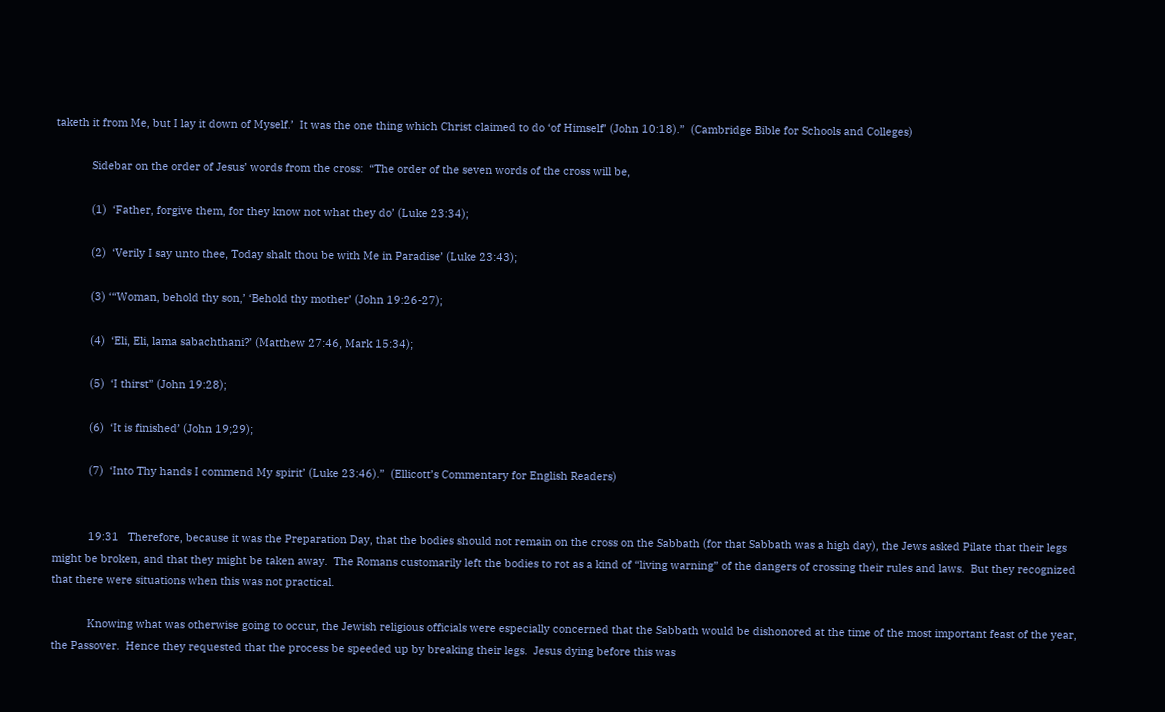taketh it from Me, but I lay it down of Myself.’  It was the one thing which Christ claimed to do ‘of Himself’ (John 10:18).”  (Cambridge Bible for Schools and Colleges)

            Sidebar on the order of Jesus’ words from the cross:  “The order of the seven words of the cross will be,

            (1)  ‘Father, forgive them, for they know not what they do’ (Luke 23:34);

            (2)  ‘Verily I say unto thee, Today shalt thou be with Me in Paradise’ (Luke 23:43);

            (3) ‘“Woman, behold thy son,’ ‘Behold thy mother’ (John 19:26-27);

            (4)  ‘Eli, Eli, lama sabachthani?’ (Matthew 27:46, Mark 15:34);

            (5)  ‘I thirst” (John 19:28);

            (6)  ‘It is finished’ (John 19;29);

            (7)  ‘Into Thy hands I commend My spirit’ (Luke 23:46).”  (Ellicott’s Commentary for English Readers)


            19:31   Therefore, because it was the Preparation Day, that the bodies should not remain on the cross on the Sabbath (for that Sabbath was a high day), the Jews asked Pilate that their legs might be broken, and that they might be taken away.  The Romans customarily left the bodies to rot as a kind of “living warning” of the dangers of crossing their rules and laws.  But they recognized that there were situations when this was not practical.

            Knowing what was otherwise going to occur, the Jewish religious officials were especially concerned that the Sabbath would be dishonored at the time of the most important feast of the year, the Passover.  Hence they requested that the process be speeded up by breaking their legs.  Jesus dying before this was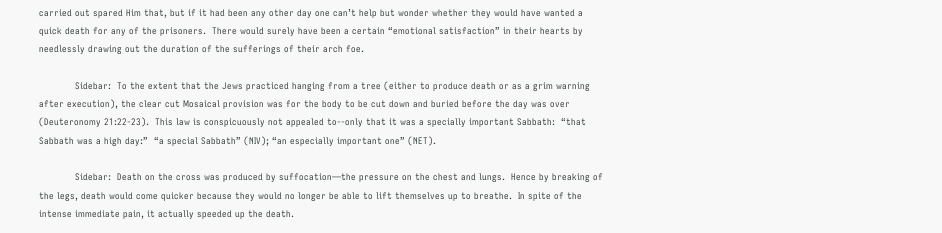carried out spared Him that, but if it had been any other day one can’t help but wonder whether they would have wanted a quick death for any of the prisoners.  There would surely have been a certain “emotional satisfaction” in their hearts by needlessly drawing out the duration of the sufferings of their arch foe.

            Sidebar:  To the extent that the Jews practiced hanging from a tree (either to produce death or as a grim warning after execution), the clear cut Mosaical provision was for the body to be cut down and buried before the day was over (Deuteronomy 21:22-23).  This law is conspicuously not appealed to--only that it was a specially important Sabbath:  “that Sabbath was a high day:”  “a special Sabbath” (NIV); “an especially important one” (NET).

            Sidebar:  Death on the cross was produced by suffocation—the pressure on the chest and lungs.  Hence by breaking of the legs, death would come quicker because they would no longer be able to lift themselves up to breathe.  In spite of the intense immediate pain, it actually speeded up the death.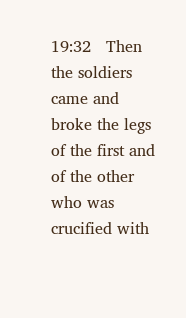19:32   Then the soldiers came and broke the legs of the first and of the other who was crucified with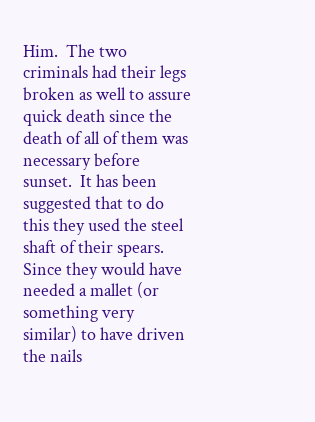Him.  The two criminals had their legs broken as well to assure quick death since the death of all of them was necessary before sunset.  It has been suggested that to do this they used the steel shaft of their spears.  Since they would have needed a mallet (or something very similar) to have driven the nails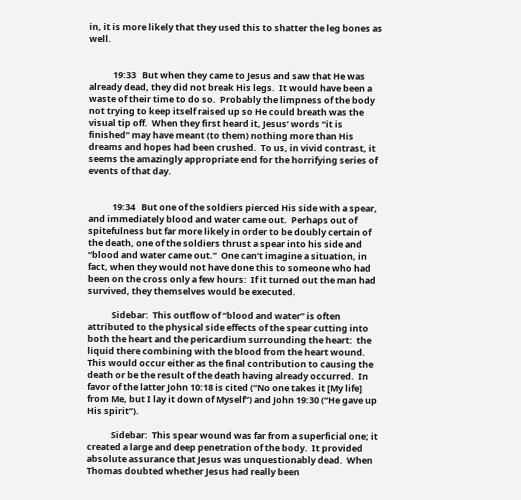in, it is more likely that they used this to shatter the leg bones as well.


            19:33   But when they came to Jesus and saw that He was already dead, they did not break His legs.  It would have been a waste of their time to do so.  Probably the limpness of the body not trying to keep itself raised up so He could breath was the visual tip off.  When they first heard it, Jesus’ words “it is finished” may have meant (to them) nothing more than His dreams and hopes had been crushed.  To us, in vivid contrast, it seems the amazingly appropriate end for the horrifying series of events of that day.


            19:34   But one of the soldiers pierced His side with a spear, and immediately blood and water came out.  Perhaps out of spitefulness but far more likely in order to be doubly certain of the death, one of the soldiers thrust a spear into his side and “blood and water came out.”  One can’t imagine a situation, in fact, when they would not have done this to someone who had been on the cross only a few hours:  If it turned out the man had survived, they themselves would be executed.

            Sidebar:  This outflow of “blood and water” is often attributed to the physical side effects of the spear cutting into both the heart and the pericardium surrounding the heart:  the liquid there combining with the blood from the heart wound.  This would occur either as the final contribution to causing the death or be the result of the death having already occurred.  In favor of the latter John 10:18 is cited (“No one takes it [My life] from Me, but I lay it down of Myself”) and John 19:30 (“He gave up His spirit”).

            Sidebar:  This spear wound was far from a superficial one; it created a large and deep penetration of the body.  It provided absolute assurance that Jesus was unquestionably dead.  When Thomas doubted whether Jesus had really been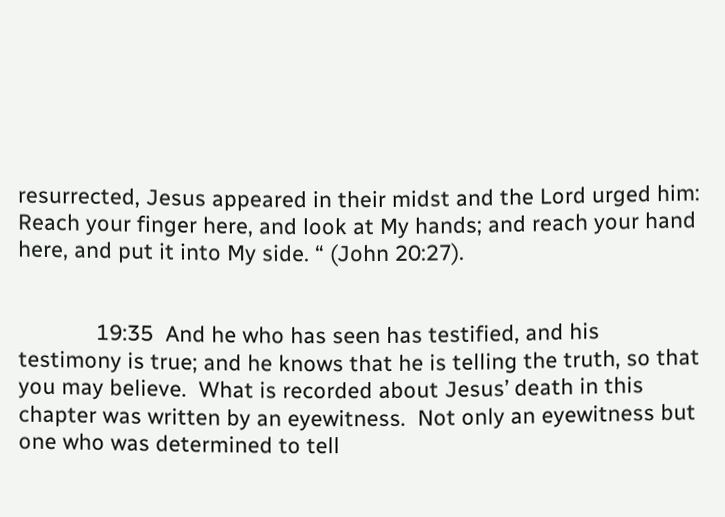resurrected, Jesus appeared in their midst and the Lord urged him:  Reach your finger here, and look at My hands; and reach your hand here, and put it into My side. “ (John 20:27).


             19:35  And he who has seen has testified, and his testimony is true; and he knows that he is telling the truth, so that you may believe.  What is recorded about Jesus’ death in this chapter was written by an eyewitness.  Not only an eyewitness but one who was determined to tell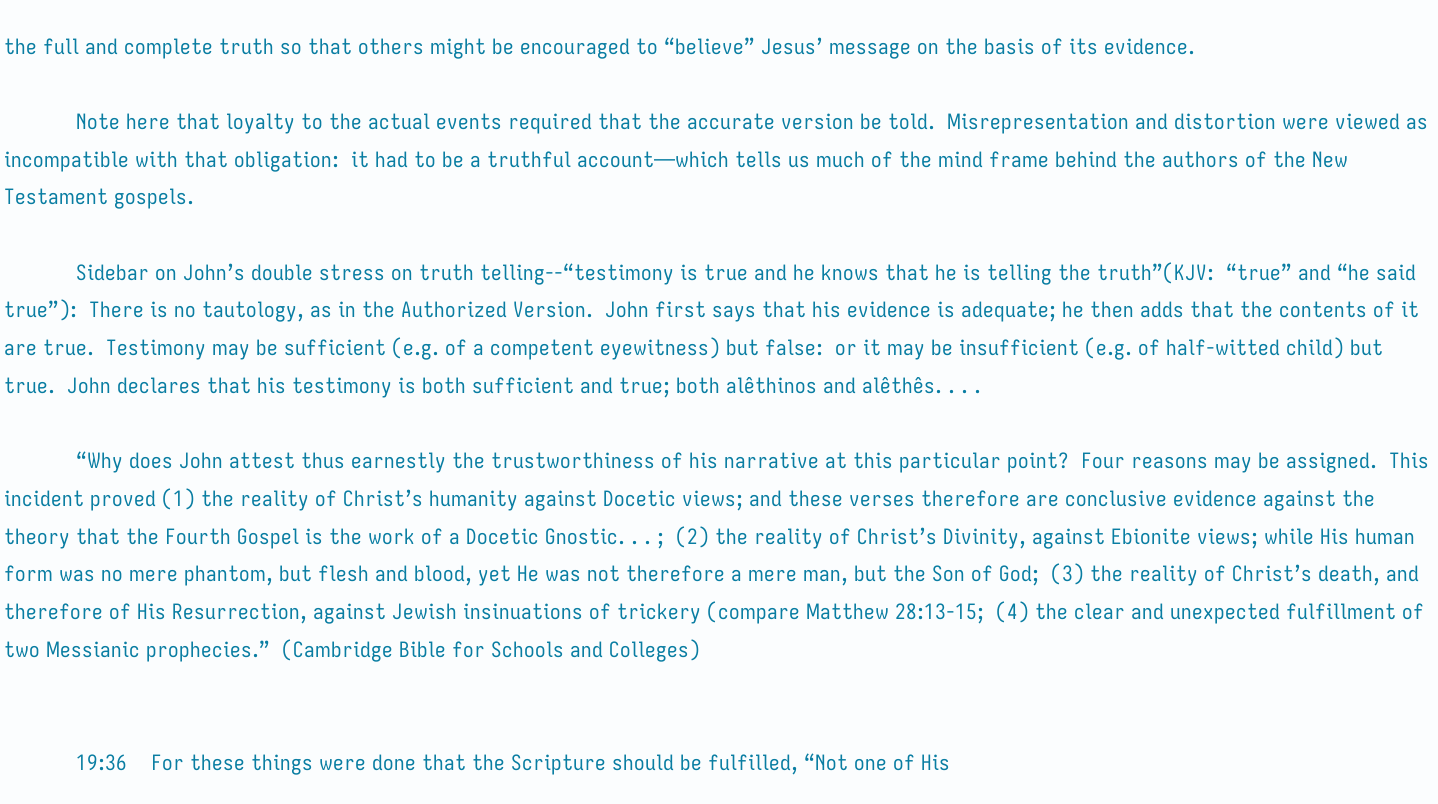the full and complete truth so that others might be encouraged to “believe” Jesus’ message on the basis of its evidence.

            Note here that loyalty to the actual events required that the accurate version be told.  Misrepresentation and distortion were viewed as incompatible with that obligation:  it had to be a truthful account—which tells us much of the mind frame behind the authors of the New Testament gospels.

            Sidebar on John’s double stress on truth telling--“testimony is true and he knows that he is telling the truth”(KJV:  “true” and “he said true”):  There is no tautology, as in the Authorized Version.  John first says that his evidence is adequate; he then adds that the contents of it are true.  Testimony may be sufficient (e.g. of a competent eyewitness) but false:  or it may be insufficient (e.g. of half-witted child) but true.  John declares that his testimony is both sufficient and true; both alêthinos and alêthês. . . .

            “Why does John attest thus earnestly the trustworthiness of his narrative at this particular point?  Four reasons may be assigned.  This incident proved (1) the reality of Christ’s humanity against Docetic views; and these verses therefore are conclusive evidence against the theory that the Fourth Gospel is the work of a Docetic Gnostic. . . ;  (2) the reality of Christ’s Divinity, against Ebionite views; while His human form was no mere phantom, but flesh and blood, yet He was not therefore a mere man, but the Son of God;  (3) the reality of Christ’s death, and therefore of His Resurrection, against Jewish insinuations of trickery (compare Matthew 28:13-15;  (4) the clear and unexpected fulfillment of two Messianic prophecies.”  (Cambridge Bible for Schools and Colleges)


            19:36    For these things were done that the Scripture should be fulfilled, “Not one of His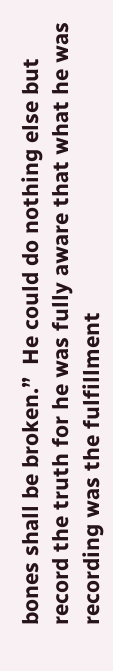bones shall be broken.”  He could do nothing else but record the truth for he was fully aware that what he was recording was the fulfillment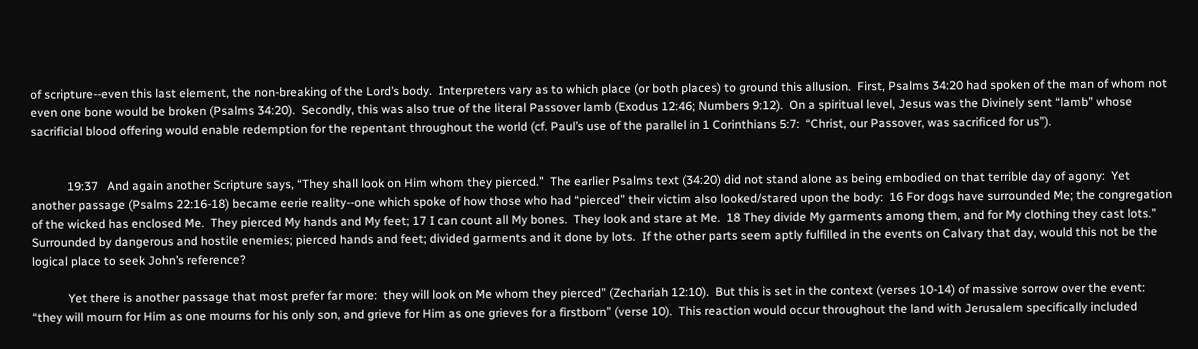of scripture--even this last element, the non-breaking of the Lord’s body.  Interpreters vary as to which place (or both places) to ground this allusion.  First, Psalms 34:20 had spoken of the man of whom not even one bone would be broken (Psalms 34:20).  Secondly, this was also true of the literal Passover lamb (Exodus 12:46; Numbers 9:12).  On a spiritual level, Jesus was the Divinely sent “lamb” whose sacrificial blood offering would enable redemption for the repentant throughout the world (cf. Paul’s use of the parallel in 1 Corinthians 5:7:  “Christ, our Passover, was sacrificed for us”).


            19:37   And again another Scripture says, “They shall look on Him whom they pierced.”  The earlier Psalms text (34:20) did not stand alone as being embodied on that terrible day of agony:  Yet another passage (Psalms 22:16-18) became eerie reality--one which spoke of how those who had “pierced” their victim also looked/stared upon the body:  16 For dogs have surrounded Me; the congregation of the wicked has enclosed Me.  They pierced My hands and My feet; 17 I can count all My bones.  They look and stare at Me.  18 They divide My garments among them, and for My clothing they cast lots.”  Surrounded by dangerous and hostile enemies; pierced hands and feet; divided garments and it done by lots.  If the other parts seem aptly fulfilled in the events on Calvary that day, would this not be the logical place to seek John’s reference?

            Yet there is another passage that most prefer far more:  they will look on Me whom they pierced” (Zechariah 12:10).  But this is set in the context (verses 10-14) of massive sorrow over the event:  “they will mourn for Him as one mourns for his only son, and grieve for Him as one grieves for a firstborn” (verse 10).  This reaction would occur throughout the land with Jerusalem specifically included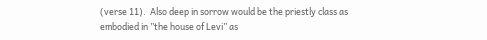(verse 11).  Also deep in sorrow would be the priestly class as embodied in ”the house of Levi” as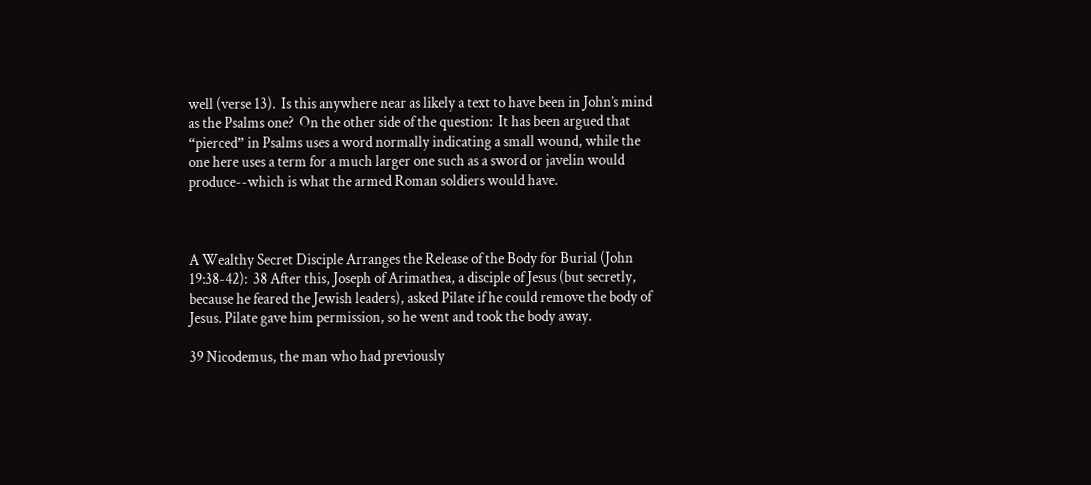well (verse 13).  Is this anywhere near as likely a text to have been in John’s mind as the Psalms one?  On the other side of the question:  It has been argued that “pierced” in Psalms uses a word normally indicating a small wound, while the one here uses a term for a much larger one such as a sword or javelin would produce--which is what the armed Roman soldiers would have.



A Wealthy Secret Disciple Arranges the Release of the Body for Burial (John 19:38-42):  38 After this, Joseph of Arimathea, a disciple of Jesus (but secretly, because he feared the Jewish leaders), asked Pilate if he could remove the body of Jesus. Pilate gave him permission, so he went and took the body away.

39 Nicodemus, the man who had previously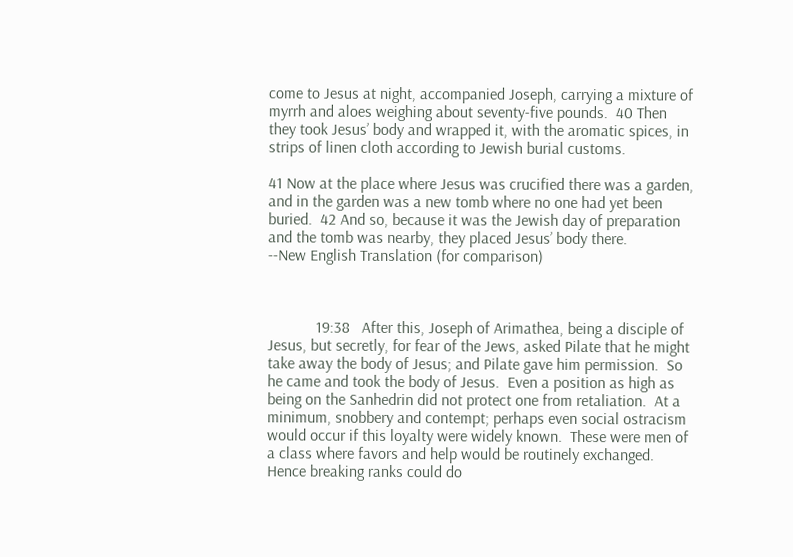come to Jesus at night, accompanied Joseph, carrying a mixture of myrrh and aloes weighing about seventy-five pounds.  40 Then they took Jesus’ body and wrapped it, with the aromatic spices, in strips of linen cloth according to Jewish burial customs.

41 Now at the place where Jesus was crucified there was a garden, and in the garden was a new tomb where no one had yet been buried.  42 And so, because it was the Jewish day of preparation and the tomb was nearby, they placed Jesus’ body there.         --New English Translation (for comparison)



            19:38   After this, Joseph of Arimathea, being a disciple of Jesus, but secretly, for fear of the Jews, asked Pilate that he might take away the body of Jesus; and Pilate gave him permission.  So he came and took the body of Jesus.  Even a position as high as being on the Sanhedrin did not protect one from retaliation.  At a minimum, snobbery and contempt; perhaps even social ostracism would occur if this loyalty were widely known.  These were men of a class where favors and help would be routinely exchanged.  Hence breaking ranks could do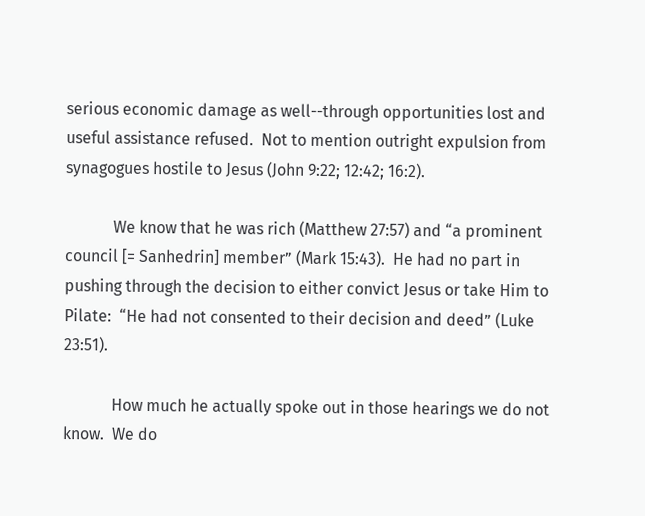serious economic damage as well--through opportunities lost and useful assistance refused.  Not to mention outright expulsion from synagogues hostile to Jesus (John 9:22; 12:42; 16:2).

            We know that he was rich (Matthew 27:57) and “a prominent council [= Sanhedrin] member” (Mark 15:43).  He had no part in pushing through the decision to either convict Jesus or take Him to Pilate:  “He had not consented to their decision and deed” (Luke 23:51).

            How much he actually spoke out in those hearings we do not know.  We do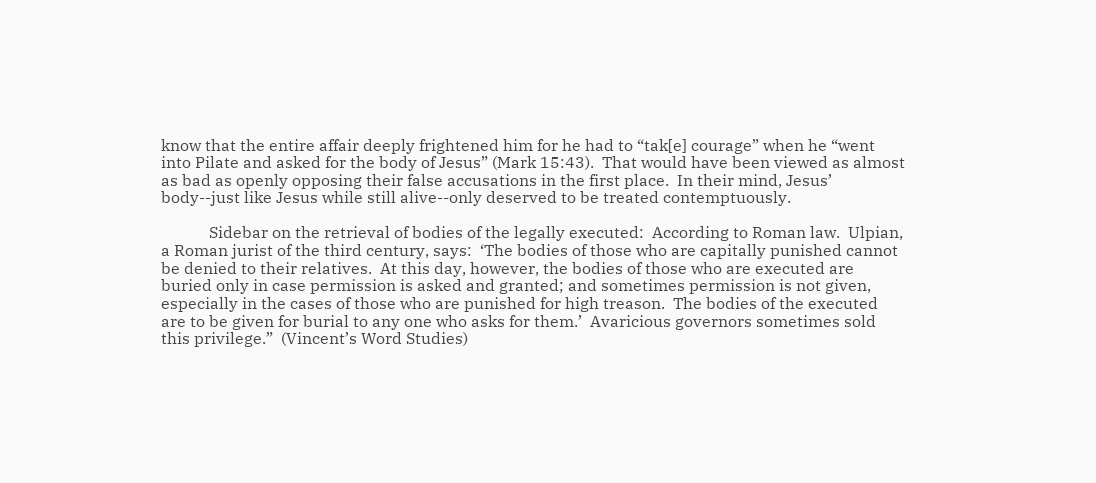know that the entire affair deeply frightened him for he had to “tak[e] courage” when he “went into Pilate and asked for the body of Jesus” (Mark 15:43).  That would have been viewed as almost as bad as openly opposing their false accusations in the first place.  In their mind, Jesus’ body--just like Jesus while still alive--only deserved to be treated contemptuously.

            Sidebar on the retrieval of bodies of the legally executed:  According to Roman law.  Ulpian, a Roman jurist of the third century, says:  ‘The bodies of those who are capitally punished cannot be denied to their relatives.  At this day, however, the bodies of those who are executed are buried only in case permission is asked and granted; and sometimes permission is not given, especially in the cases of those who are punished for high treason.  The bodies of the executed are to be given for burial to any one who asks for them.’  Avaricious governors sometimes sold this privilege.”  (Vincent’s Word Studies)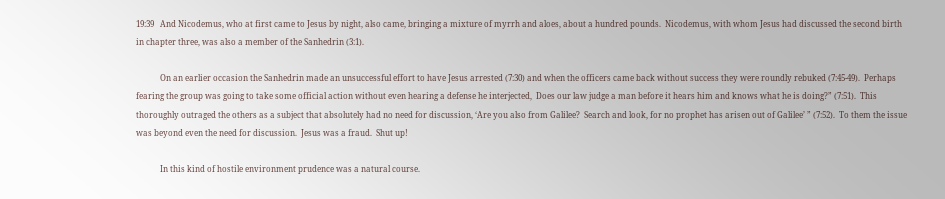19:39   And Nicodemus, who at first came to Jesus by night, also came, bringing a mixture of myrrh and aloes, about a hundred pounds.  Nicodemus, with whom Jesus had discussed the second birth in chapter three, was also a member of the Sanhedrin (3:1).

            On an earlier occasion the Sanhedrin made an unsuccessful effort to have Jesus arrested (7:30) and when the officers came back without success they were roundly rebuked (7:45-49).  Perhaps fearing the group was going to take some official action without even hearing a defense he interjected,  Does our law judge a man before it hears him and knows what he is doing?” (7:51).  This thoroughly outraged the others as a subject that absolutely had no need for discussion, ‘Are you also from Galilee?  Search and look, for no prophet has arisen out of Galilee’ ” (7:52).  To them the issue was beyond even the need for discussion.  Jesus was a fraud.  Shut up!

            In this kind of hostile environment prudence was a natural course.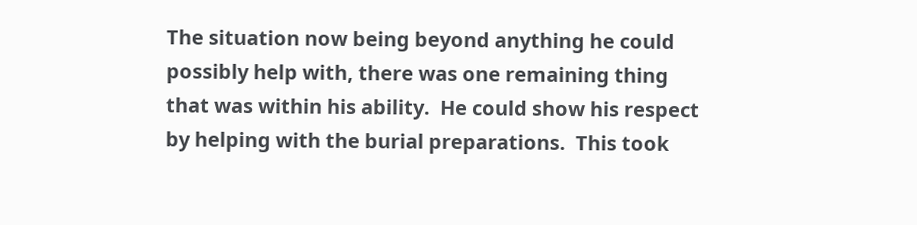The situation now being beyond anything he could possibly help with, there was one remaining thing that was within his ability.  He could show his respect by helping with the burial preparations.  This took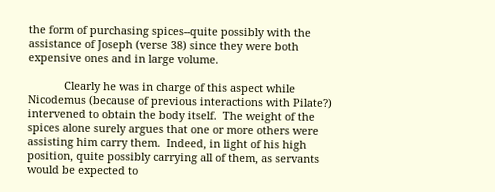the form of purchasing spices--quite possibly with the assistance of Joseph (verse 38) since they were both expensive ones and in large volume.

            Clearly he was in charge of this aspect while Nicodemus (because of previous interactions with Pilate?) intervened to obtain the body itself.  The weight of the spices alone surely argues that one or more others were assisting him carry them.  Indeed, in light of his high position, quite possibly carrying all of them, as servants would be expected to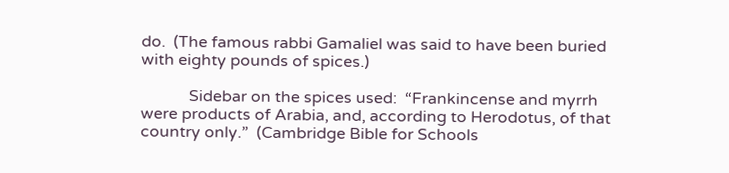do.  (The famous rabbi Gamaliel was said to have been buried with eighty pounds of spices.)

            Sidebar on the spices used:  “Frankincense and myrrh were products of Arabia, and, according to Herodotus, of that country only.”  (Cambridge Bible for Schools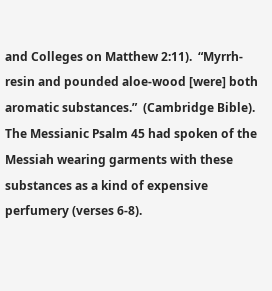and Colleges on Matthew 2:11).  “Myrrh-resin and pounded aloe-wood [were] both aromatic substances.”  (Cambridge Bible).  The Messianic Psalm 45 had spoken of the Messiah wearing garments with these substances as a kind of expensive perfumery (verses 6-8).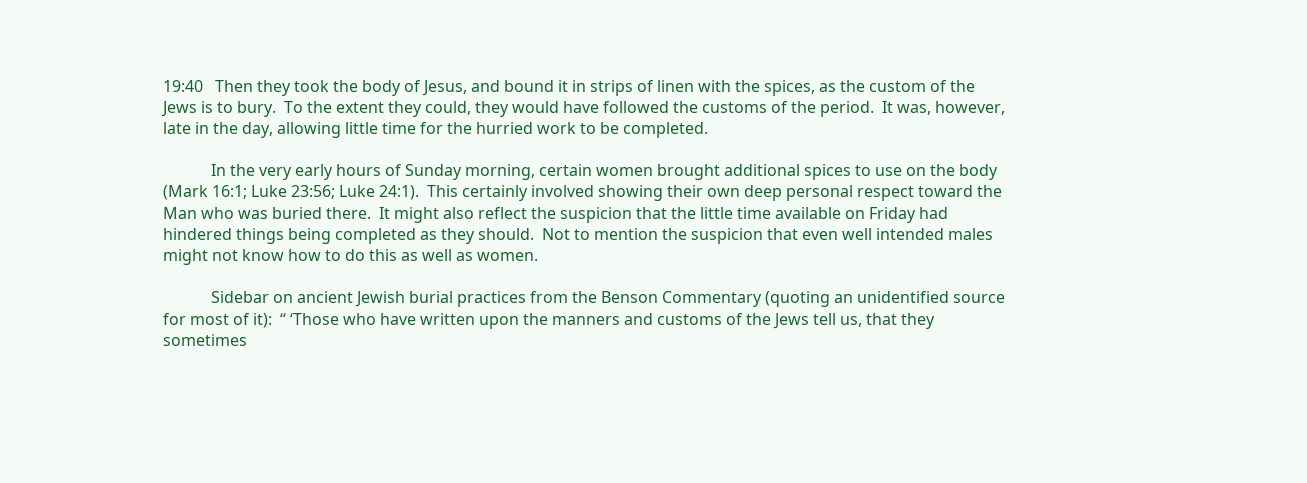19:40   Then they took the body of Jesus, and bound it in strips of linen with the spices, as the custom of the Jews is to bury.  To the extent they could, they would have followed the customs of the period.  It was, however, late in the day, allowing little time for the hurried work to be completed.

            In the very early hours of Sunday morning, certain women brought additional spices to use on the body (Mark 16:1; Luke 23:56; Luke 24:1).  This certainly involved showing their own deep personal respect toward the Man who was buried there.  It might also reflect the suspicion that the little time available on Friday had hindered things being completed as they should.  Not to mention the suspicion that even well intended males might not know how to do this as well as women.

            Sidebar on ancient Jewish burial practices from the Benson Commentary (quoting an unidentified source for most of it):  “ ‘Those who have written upon the manners and customs of the Jews tell us, that they sometimes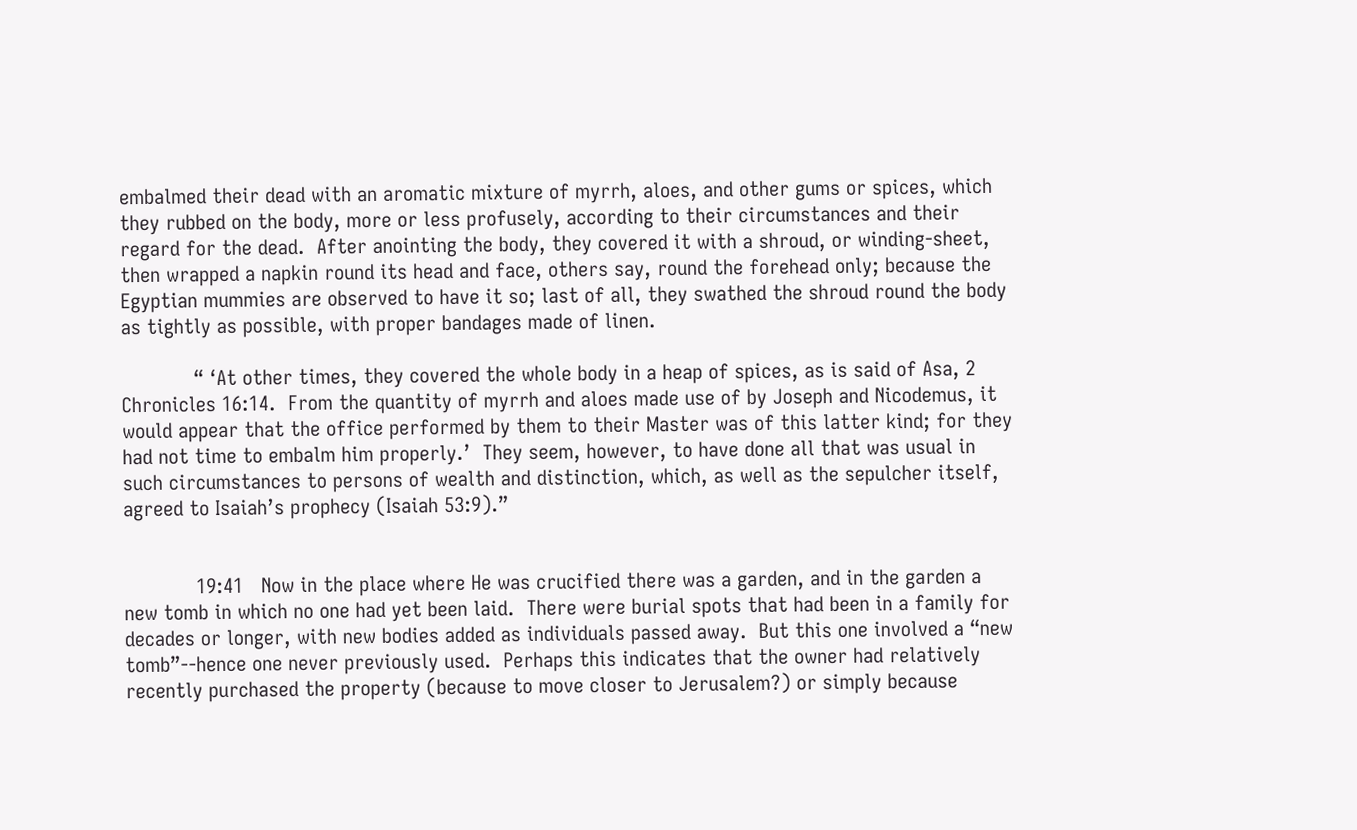embalmed their dead with an aromatic mixture of myrrh, aloes, and other gums or spices, which they rubbed on the body, more or less profusely, according to their circumstances and their regard for the dead.  After anointing the body, they covered it with a shroud, or winding-sheet, then wrapped a napkin round its head and face, others say, round the forehead only; because the Egyptian mummies are observed to have it so; last of all, they swathed the shroud round the body as tightly as possible, with proper bandages made of linen.

            “ ‘At other times, they covered the whole body in a heap of spices, as is said of Asa, 2 Chronicles 16:14.  From the quantity of myrrh and aloes made use of by Joseph and Nicodemus, it would appear that the office performed by them to their Master was of this latter kind; for they had not time to embalm him properly.’  They seem, however, to have done all that was usual in such circumstances to persons of wealth and distinction, which, as well as the sepulcher itself, agreed to Isaiah’s prophecy (Isaiah 53:9).”


            19:41   Now in the place where He was crucified there was a garden, and in the garden a new tomb in which no one had yet been laid.  There were burial spots that had been in a family for decades or longer, with new bodies added as individuals passed away.  But this one involved a “new tomb”--hence one never previously used.  Perhaps this indicates that the owner had relatively recently purchased the property (because to move closer to Jerusalem?) or simply because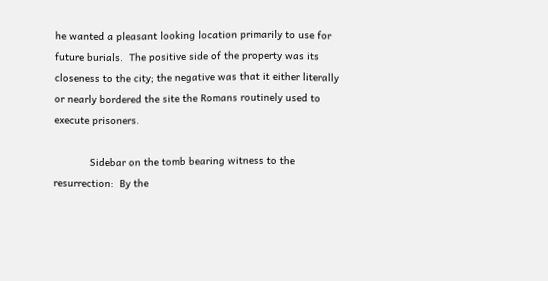he wanted a pleasant looking location primarily to use for future burials.  The positive side of the property was its closeness to the city; the negative was that it either literally or nearly bordered the site the Romans routinely used to execute prisoners.

            Sidebar on the tomb bearing witness to the resurrection:  By the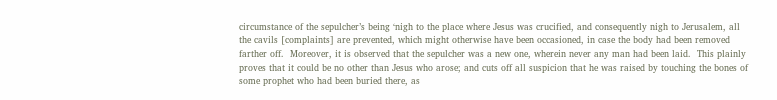circumstance of the sepulcher’s being ‘nigh to the place where Jesus was crucified, and consequently nigh to Jerusalem, all the cavils [complaints] are prevented, which might otherwise have been occasioned, in case the body had been removed farther off.  Moreover, it is observed that the sepulcher was a new one, wherein never any man had been laid.  This plainly proves that it could be no other than Jesus who arose; and cuts off all suspicion that he was raised by touching the bones of some prophet who had been buried there, as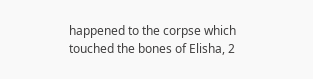happened to the corpse which touched the bones of Elisha, 2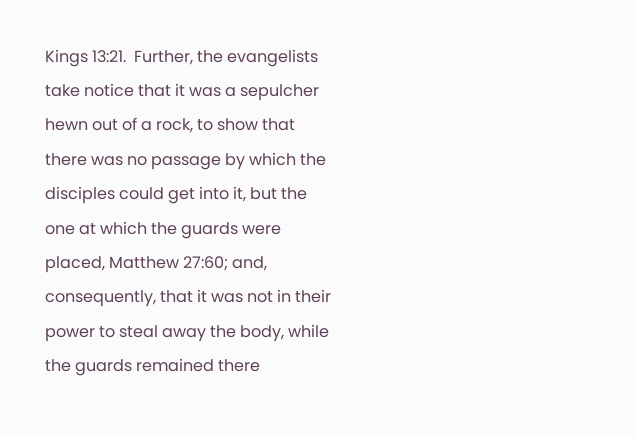Kings 13:21.  Further, the evangelists take notice that it was a sepulcher hewn out of a rock, to show that there was no passage by which the disciples could get into it, but the one at which the guards were placed, Matthew 27:60; and, consequently, that it was not in their power to steal away the body, while the guards remained there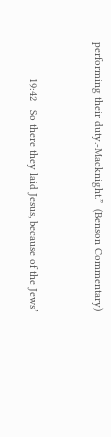performing their duty.-Macknight.”  (Benson Commentary)


            19:42   So there they laid Jesus, because of the Jews’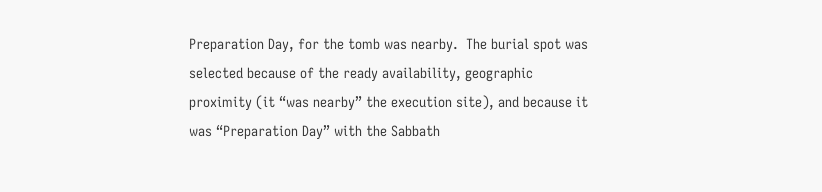Preparation Day, for the tomb was nearby.  The burial spot was selected because of the ready availability, geographic proximity (it “was nearby” the execution site), and because it was “Preparation Day” with the Sabbath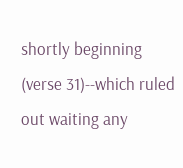shortly beginning (verse 31)--which ruled out waiting any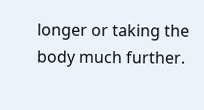longer or taking the body much further.